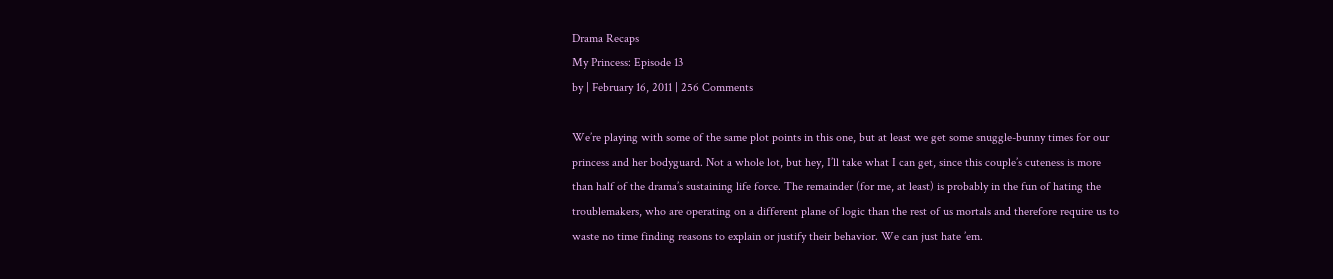Drama Recaps
My Princess: Episode 13
by | February 16, 2011 | 256 Comments

We’re playing with some of the same plot points in this one, but at least we get some snuggle-bunny times for our princess and her bodyguard. Not a whole lot, but hey, I’ll take what I can get, since this couple’s cuteness is more than half of the drama’s sustaining life force. The remainder (for me, at least) is probably in the fun of hating the troublemakers, who are operating on a different plane of logic than the rest of us mortals and therefore require us to waste no time finding reasons to explain or justify their behavior. We can just hate ’em.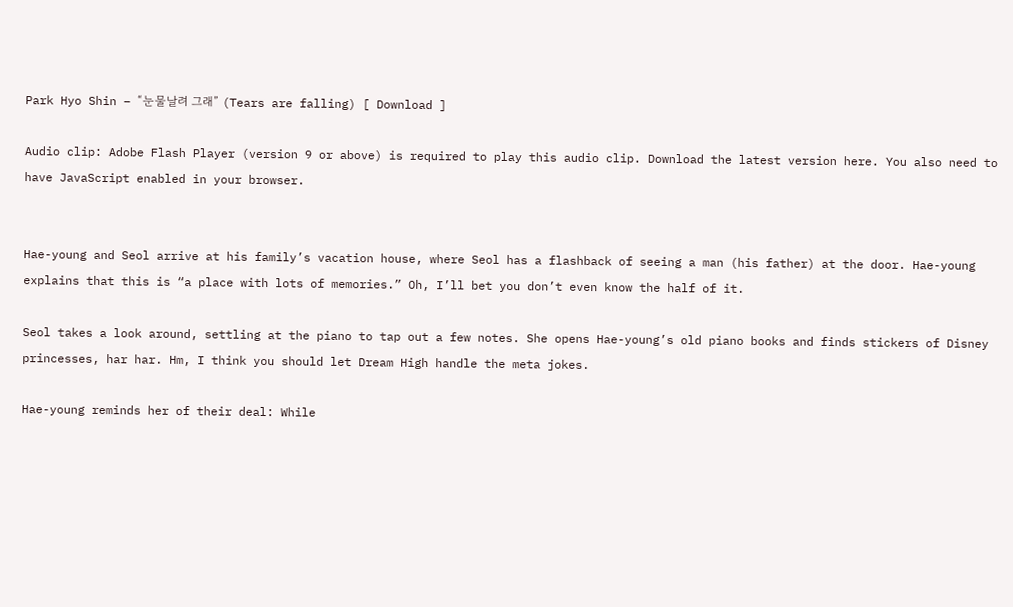Park Hyo Shin – “눈물날려 그래” (Tears are falling) [ Download ]

Audio clip: Adobe Flash Player (version 9 or above) is required to play this audio clip. Download the latest version here. You also need to have JavaScript enabled in your browser.


Hae-young and Seol arrive at his family’s vacation house, where Seol has a flashback of seeing a man (his father) at the door. Hae-young explains that this is “a place with lots of memories.” Oh, I’ll bet you don’t even know the half of it.

Seol takes a look around, settling at the piano to tap out a few notes. She opens Hae-young’s old piano books and finds stickers of Disney princesses, har har. Hm, I think you should let Dream High handle the meta jokes.

Hae-young reminds her of their deal: While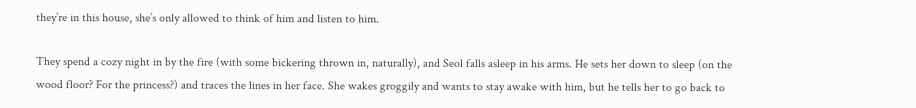they’re in this house, she’s only allowed to think of him and listen to him.

They spend a cozy night in by the fire (with some bickering thrown in, naturally), and Seol falls asleep in his arms. He sets her down to sleep (on the wood floor? For the princess?) and traces the lines in her face. She wakes groggily and wants to stay awake with him, but he tells her to go back to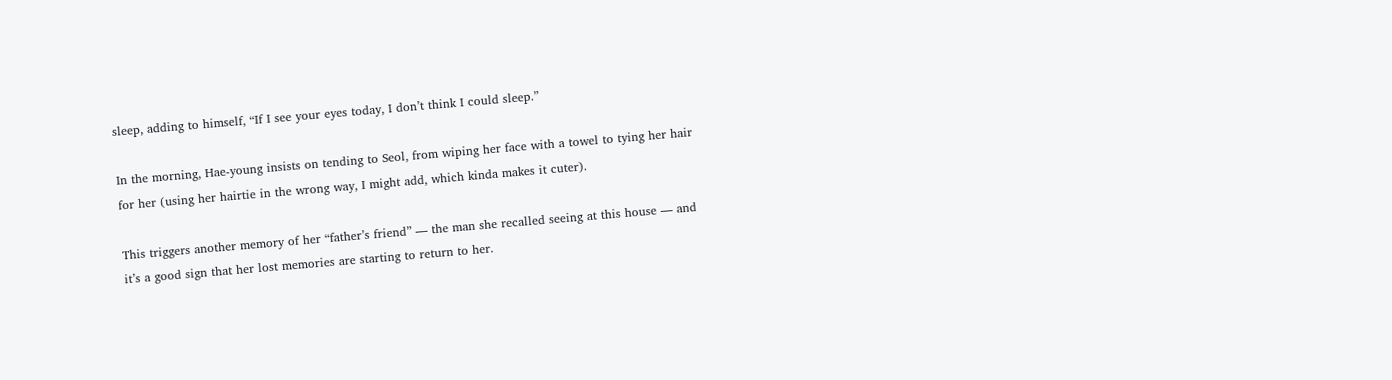sleep, adding to himself, “If I see your eyes today, I don’t think I could sleep.”

In the morning, Hae-young insists on tending to Seol, from wiping her face with a towel to tying her hair for her (using her hairtie in the wrong way, I might add, which kinda makes it cuter).

This triggers another memory of her “father’s friend” — the man she recalled seeing at this house — and it’s a good sign that her lost memories are starting to return to her.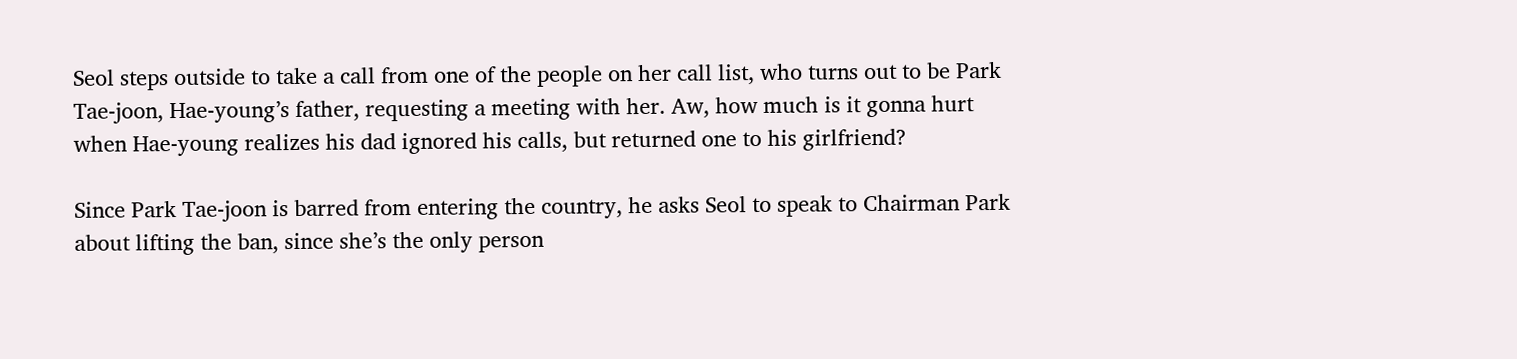Seol steps outside to take a call from one of the people on her call list, who turns out to be Park Tae-joon, Hae-young’s father, requesting a meeting with her. Aw, how much is it gonna hurt when Hae-young realizes his dad ignored his calls, but returned one to his girlfriend?

Since Park Tae-joon is barred from entering the country, he asks Seol to speak to Chairman Park about lifting the ban, since she’s the only person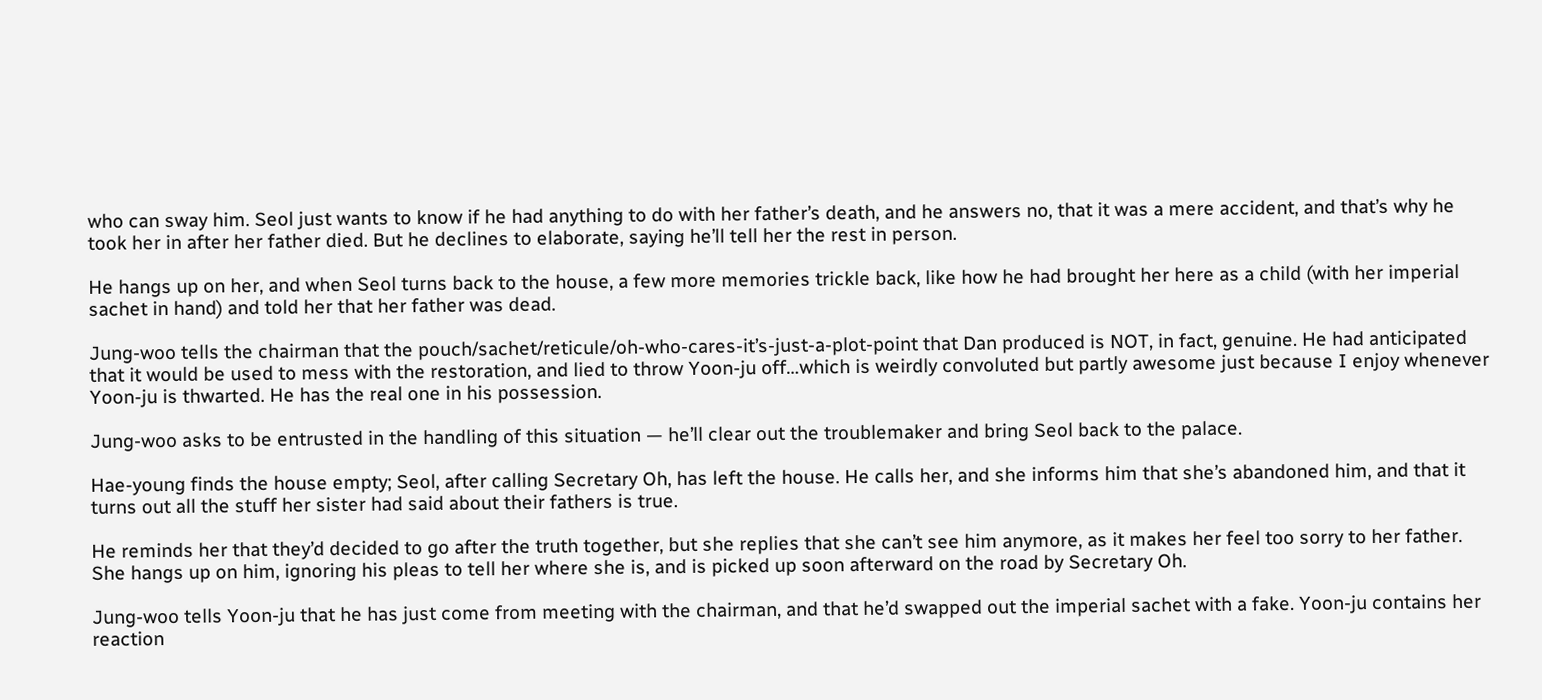who can sway him. Seol just wants to know if he had anything to do with her father’s death, and he answers no, that it was a mere accident, and that’s why he took her in after her father died. But he declines to elaborate, saying he’ll tell her the rest in person.

He hangs up on her, and when Seol turns back to the house, a few more memories trickle back, like how he had brought her here as a child (with her imperial sachet in hand) and told her that her father was dead.

Jung-woo tells the chairman that the pouch/sachet/reticule/oh-who-cares-it’s-just-a-plot-point that Dan produced is NOT, in fact, genuine. He had anticipated that it would be used to mess with the restoration, and lied to throw Yoon-ju off…which is weirdly convoluted but partly awesome just because I enjoy whenever Yoon-ju is thwarted. He has the real one in his possession.

Jung-woo asks to be entrusted in the handling of this situation — he’ll clear out the troublemaker and bring Seol back to the palace.

Hae-young finds the house empty; Seol, after calling Secretary Oh, has left the house. He calls her, and she informs him that she’s abandoned him, and that it turns out all the stuff her sister had said about their fathers is true.

He reminds her that they’d decided to go after the truth together, but she replies that she can’t see him anymore, as it makes her feel too sorry to her father. She hangs up on him, ignoring his pleas to tell her where she is, and is picked up soon afterward on the road by Secretary Oh.

Jung-woo tells Yoon-ju that he has just come from meeting with the chairman, and that he’d swapped out the imperial sachet with a fake. Yoon-ju contains her reaction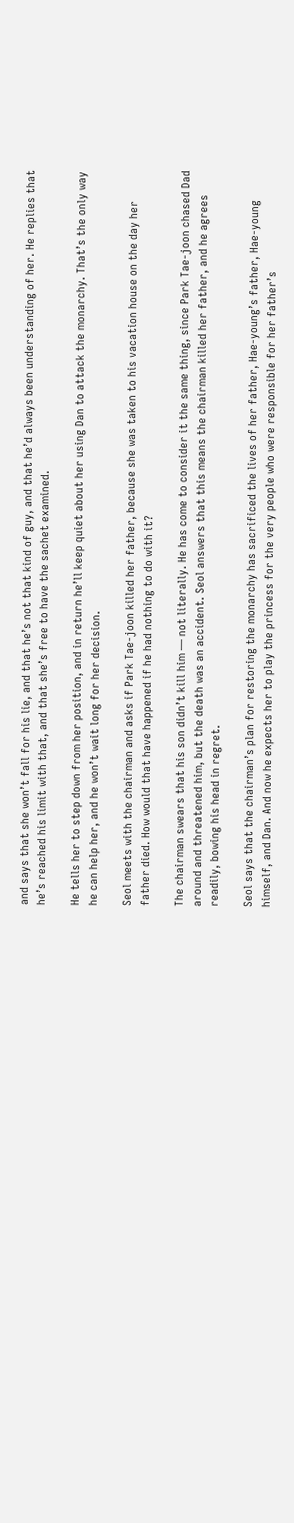and says that she won’t fall for his lie, and that he’s not that kind of guy, and that he’d always been understanding of her. He replies that he’s reached his limit with that, and that she’s free to have the sachet examined.

He tells her to step down from her position, and in return he’ll keep quiet about her using Dan to attack the monarchy. That’s the only way he can help her, and he won’t wait long for her decision.

Seol meets with the chairman and asks if Park Tae-joon killed her father, because she was taken to his vacation house on the day her father died. How would that have happened if he had nothing to do with it?

The chairman swears that his son didn’t kill him — not literally. He has come to consider it the same thing, since Park Tae-joon chased Dad around and threatened him, but the death was an accident. Seol answers that this means the chairman killed her father, and he agrees readily, bowing his head in regret.

Seol says that the chairman’s plan for restoring the monarchy has sacrificed the lives of her father, Hae-young’s father, Hae-young himself, and Dan. And now he expects her to play the princess for the very people who were responsible for her father’s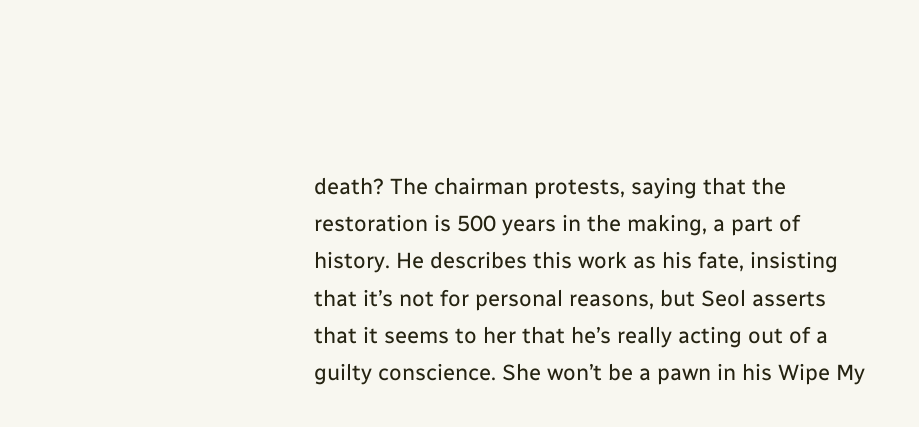death? The chairman protests, saying that the restoration is 500 years in the making, a part of history. He describes this work as his fate, insisting that it’s not for personal reasons, but Seol asserts that it seems to her that he’s really acting out of a guilty conscience. She won’t be a pawn in his Wipe My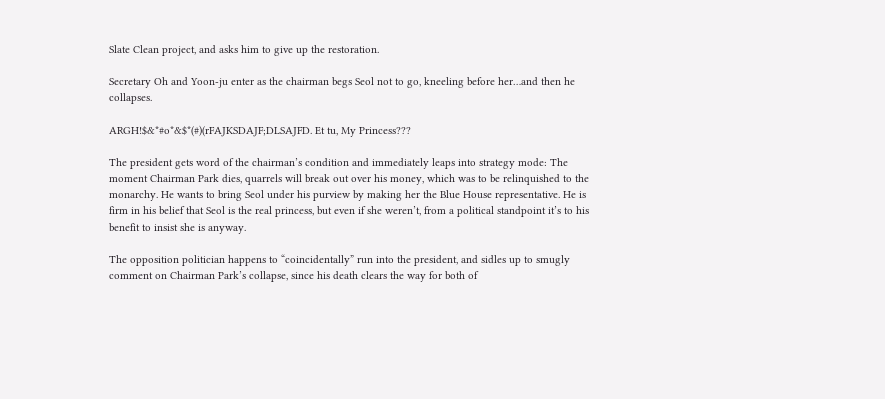Slate Clean project, and asks him to give up the restoration.

Secretary Oh and Yoon-ju enter as the chairman begs Seol not to go, kneeling before her…and then he collapses.

ARGH!$&*#o*&$*(#)(rFAJKSDAJF;DLSAJFD. Et tu, My Princess???

The president gets word of the chairman’s condition and immediately leaps into strategy mode: The moment Chairman Park dies, quarrels will break out over his money, which was to be relinquished to the monarchy. He wants to bring Seol under his purview by making her the Blue House representative. He is firm in his belief that Seol is the real princess, but even if she weren’t, from a political standpoint it’s to his benefit to insist she is anyway.

The opposition politician happens to “coincidentally” run into the president, and sidles up to smugly comment on Chairman Park’s collapse, since his death clears the way for both of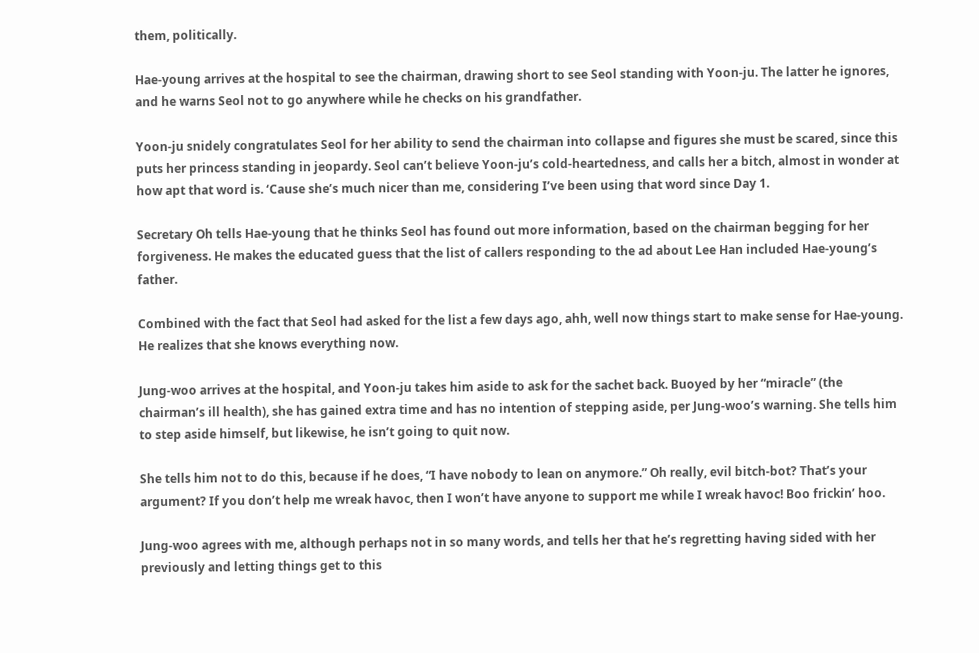them, politically.

Hae-young arrives at the hospital to see the chairman, drawing short to see Seol standing with Yoon-ju. The latter he ignores, and he warns Seol not to go anywhere while he checks on his grandfather.

Yoon-ju snidely congratulates Seol for her ability to send the chairman into collapse and figures she must be scared, since this puts her princess standing in jeopardy. Seol can’t believe Yoon-ju’s cold-heartedness, and calls her a bitch, almost in wonder at how apt that word is. ‘Cause she’s much nicer than me, considering I’ve been using that word since Day 1.

Secretary Oh tells Hae-young that he thinks Seol has found out more information, based on the chairman begging for her forgiveness. He makes the educated guess that the list of callers responding to the ad about Lee Han included Hae-young’s father.

Combined with the fact that Seol had asked for the list a few days ago, ahh, well now things start to make sense for Hae-young. He realizes that she knows everything now.

Jung-woo arrives at the hospital, and Yoon-ju takes him aside to ask for the sachet back. Buoyed by her “miracle” (the chairman’s ill health), she has gained extra time and has no intention of stepping aside, per Jung-woo’s warning. She tells him to step aside himself, but likewise, he isn’t going to quit now.

She tells him not to do this, because if he does, “I have nobody to lean on anymore.” Oh really, evil bitch-bot? That’s your argument? If you don’t help me wreak havoc, then I won’t have anyone to support me while I wreak havoc! Boo frickin’ hoo.

Jung-woo agrees with me, although perhaps not in so many words, and tells her that he’s regretting having sided with her previously and letting things get to this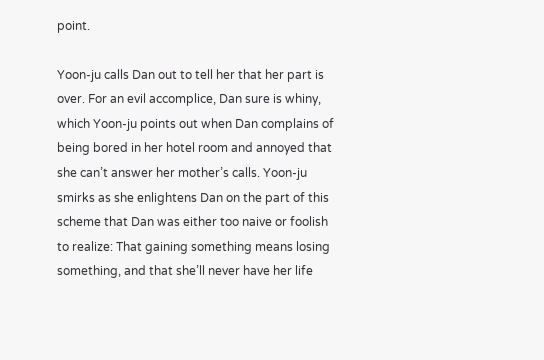point.

Yoon-ju calls Dan out to tell her that her part is over. For an evil accomplice, Dan sure is whiny, which Yoon-ju points out when Dan complains of being bored in her hotel room and annoyed that she can’t answer her mother’s calls. Yoon-ju smirks as she enlightens Dan on the part of this scheme that Dan was either too naive or foolish to realize: That gaining something means losing something, and that she’ll never have her life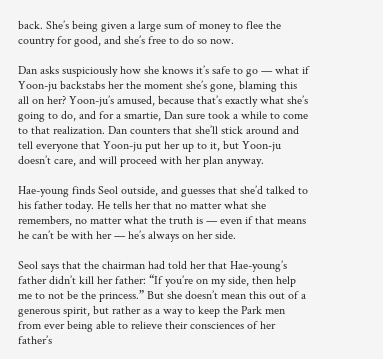back. She’s being given a large sum of money to flee the country for good, and she’s free to do so now.

Dan asks suspiciously how she knows it’s safe to go — what if Yoon-ju backstabs her the moment she’s gone, blaming this all on her? Yoon-ju’s amused, because that’s exactly what she’s going to do, and for a smartie, Dan sure took a while to come to that realization. Dan counters that she’ll stick around and tell everyone that Yoon-ju put her up to it, but Yoon-ju doesn’t care, and will proceed with her plan anyway.

Hae-young finds Seol outside, and guesses that she’d talked to his father today. He tells her that no matter what she remembers, no matter what the truth is — even if that means he can’t be with her — he’s always on her side.

Seol says that the chairman had told her that Hae-young’s father didn’t kill her father: “If you’re on my side, then help me to not be the princess.” But she doesn’t mean this out of a generous spirit, but rather as a way to keep the Park men from ever being able to relieve their consciences of her father’s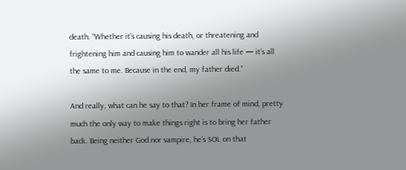death. “Whether it’s causing his death, or threatening and frightening him and causing him to wander all his life — it’s all the same to me. Because in the end, my father died.”

And really, what can he say to that? In her frame of mind, pretty much the only way to make things right is to bring her father back. Being neither God nor vampire, he’s SOL on that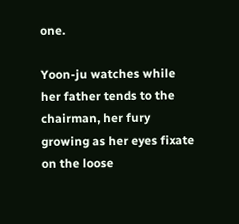one.

Yoon-ju watches while her father tends to the chairman, her fury growing as her eyes fixate on the loose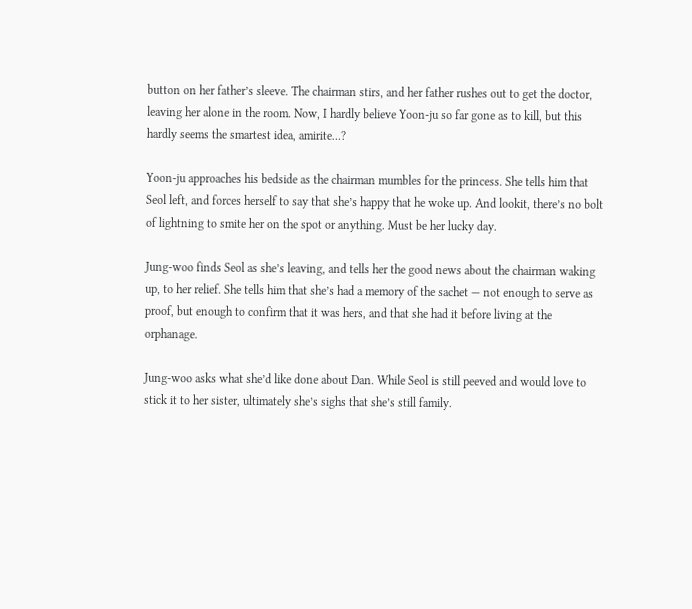button on her father’s sleeve. The chairman stirs, and her father rushes out to get the doctor, leaving her alone in the room. Now, I hardly believe Yoon-ju so far gone as to kill, but this hardly seems the smartest idea, amirite…?

Yoon-ju approaches his bedside as the chairman mumbles for the princess. She tells him that Seol left, and forces herself to say that she’s happy that he woke up. And lookit, there’s no bolt of lightning to smite her on the spot or anything. Must be her lucky day.

Jung-woo finds Seol as she’s leaving, and tells her the good news about the chairman waking up, to her relief. She tells him that she’s had a memory of the sachet — not enough to serve as proof, but enough to confirm that it was hers, and that she had it before living at the orphanage.

Jung-woo asks what she’d like done about Dan. While Seol is still peeved and would love to stick it to her sister, ultimately she’s sighs that she’s still family.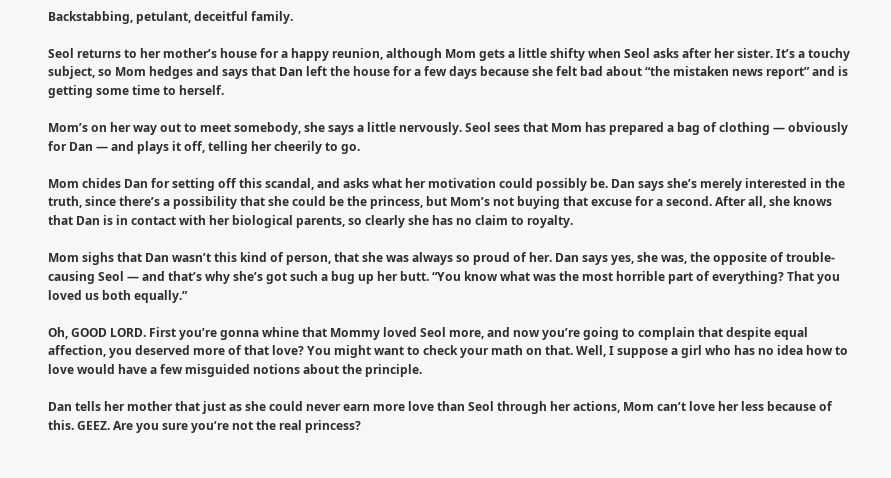Backstabbing, petulant, deceitful family.

Seol returns to her mother’s house for a happy reunion, although Mom gets a little shifty when Seol asks after her sister. It’s a touchy subject, so Mom hedges and says that Dan left the house for a few days because she felt bad about “the mistaken news report” and is getting some time to herself.

Mom’s on her way out to meet somebody, she says a little nervously. Seol sees that Mom has prepared a bag of clothing — obviously for Dan — and plays it off, telling her cheerily to go.

Mom chides Dan for setting off this scandal, and asks what her motivation could possibly be. Dan says she’s merely interested in the truth, since there’s a possibility that she could be the princess, but Mom’s not buying that excuse for a second. After all, she knows that Dan is in contact with her biological parents, so clearly she has no claim to royalty.

Mom sighs that Dan wasn’t this kind of person, that she was always so proud of her. Dan says yes, she was, the opposite of trouble-causing Seol — and that’s why she’s got such a bug up her butt. “You know what was the most horrible part of everything? That you loved us both equally.”

Oh, GOOD LORD. First you’re gonna whine that Mommy loved Seol more, and now you’re going to complain that despite equal affection, you deserved more of that love? You might want to check your math on that. Well, I suppose a girl who has no idea how to love would have a few misguided notions about the principle.

Dan tells her mother that just as she could never earn more love than Seol through her actions, Mom can’t love her less because of this. GEEZ. Are you sure you’re not the real princess?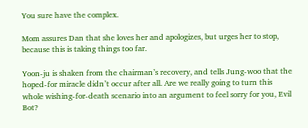You sure have the complex.

Mom assures Dan that she loves her and apologizes, but urges her to stop, because this is taking things too far.

Yoon-ju is shaken from the chairman’s recovery, and tells Jung-woo that the hoped-for miracle didn’t occur after all. Are we really going to turn this whole wishing-for-death scenario into an argument to feel sorry for you, Evil Bot?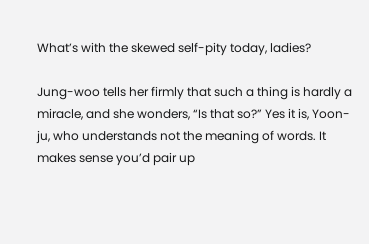What’s with the skewed self-pity today, ladies?

Jung-woo tells her firmly that such a thing is hardly a miracle, and she wonders, “Is that so?” Yes it is, Yoon-ju, who understands not the meaning of words. It makes sense you’d pair up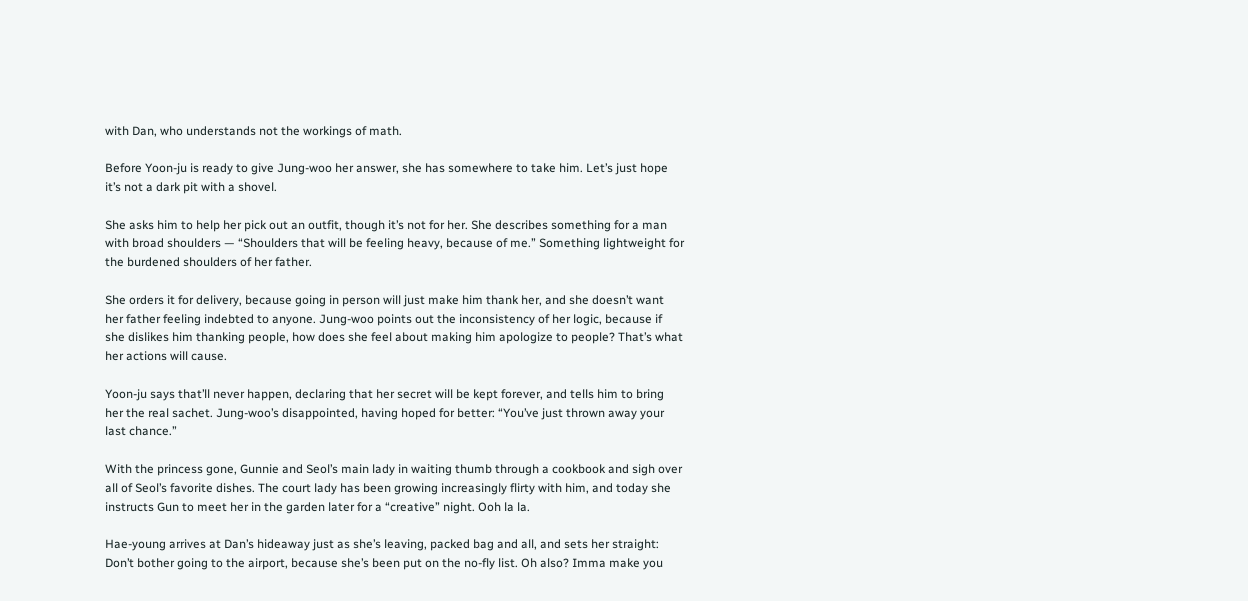with Dan, who understands not the workings of math.

Before Yoon-ju is ready to give Jung-woo her answer, she has somewhere to take him. Let’s just hope it’s not a dark pit with a shovel.

She asks him to help her pick out an outfit, though it’s not for her. She describes something for a man with broad shoulders — “Shoulders that will be feeling heavy, because of me.” Something lightweight for the burdened shoulders of her father.

She orders it for delivery, because going in person will just make him thank her, and she doesn’t want her father feeling indebted to anyone. Jung-woo points out the inconsistency of her logic, because if she dislikes him thanking people, how does she feel about making him apologize to people? That’s what her actions will cause.

Yoon-ju says that’ll never happen, declaring that her secret will be kept forever, and tells him to bring her the real sachet. Jung-woo’s disappointed, having hoped for better: “You’ve just thrown away your last chance.”

With the princess gone, Gunnie and Seol’s main lady in waiting thumb through a cookbook and sigh over all of Seol’s favorite dishes. The court lady has been growing increasingly flirty with him, and today she instructs Gun to meet her in the garden later for a “creative” night. Ooh la la.

Hae-young arrives at Dan’s hideaway just as she’s leaving, packed bag and all, and sets her straight: Don’t bother going to the airport, because she’s been put on the no-fly list. Oh also? Imma make you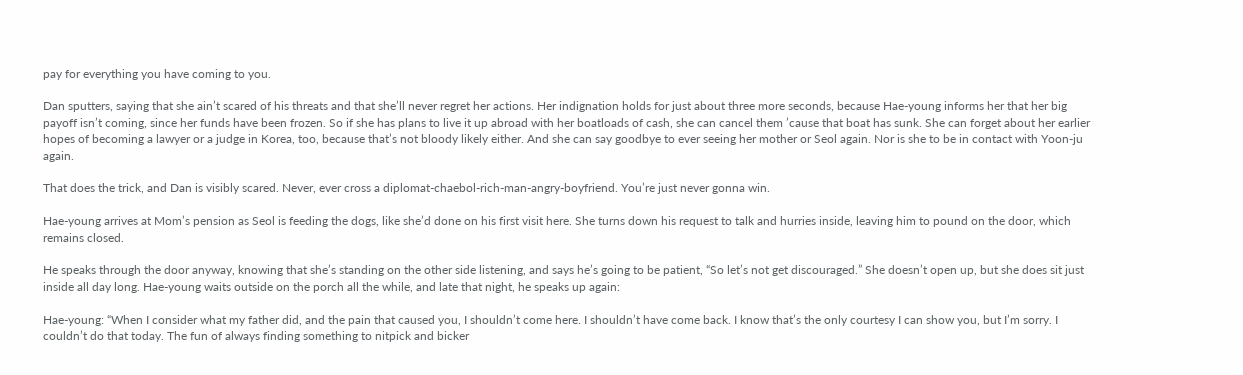pay for everything you have coming to you.

Dan sputters, saying that she ain’t scared of his threats and that she’ll never regret her actions. Her indignation holds for just about three more seconds, because Hae-young informs her that her big payoff isn’t coming, since her funds have been frozen. So if she has plans to live it up abroad with her boatloads of cash, she can cancel them ’cause that boat has sunk. She can forget about her earlier hopes of becoming a lawyer or a judge in Korea, too, because that’s not bloody likely either. And she can say goodbye to ever seeing her mother or Seol again. Nor is she to be in contact with Yoon-ju again.

That does the trick, and Dan is visibly scared. Never, ever cross a diplomat-chaebol-rich-man-angry-boyfriend. You’re just never gonna win.

Hae-young arrives at Mom’s pension as Seol is feeding the dogs, like she’d done on his first visit here. She turns down his request to talk and hurries inside, leaving him to pound on the door, which remains closed.

He speaks through the door anyway, knowing that she’s standing on the other side listening, and says he’s going to be patient, “So let’s not get discouraged.” She doesn’t open up, but she does sit just inside all day long. Hae-young waits outside on the porch all the while, and late that night, he speaks up again:

Hae-young: “When I consider what my father did, and the pain that caused you, I shouldn’t come here. I shouldn’t have come back. I know that’s the only courtesy I can show you, but I’m sorry. I couldn’t do that today. The fun of always finding something to nitpick and bicker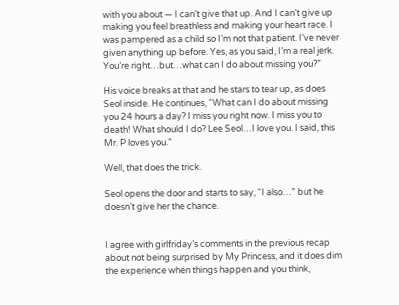with you about — I can’t give that up. And I can’t give up making you feel breathless and making your heart race. I was pampered as a child so I’m not that patient. I’ve never given anything up before. Yes, as you said, I’m a real jerk. You’re right…but…what can I do about missing you?”

His voice breaks at that and he stars to tear up, as does Seol inside. He continues, “What can I do about missing you 24 hours a day? I miss you right now. I miss you to death! What should I do? Lee Seol…I love you. I said, this Mr. P loves you.”

Well, that does the trick.

Seol opens the door and starts to say, “I also…” but he doesn’t give her the chance.


I agree with girlfriday’s comments in the previous recap about not being surprised by My Princess, and it does dim the experience when things happen and you think,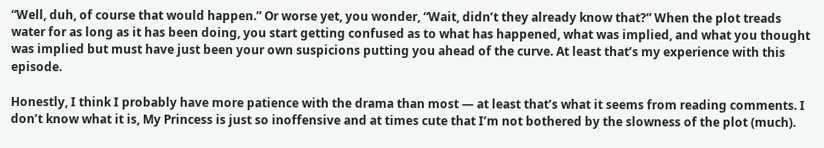“Well, duh, of course that would happen.” Or worse yet, you wonder, “Wait, didn’t they already know that?” When the plot treads water for as long as it has been doing, you start getting confused as to what has happened, what was implied, and what you thought was implied but must have just been your own suspicions putting you ahead of the curve. At least that’s my experience with this episode.

Honestly, I think I probably have more patience with the drama than most — at least that’s what it seems from reading comments. I don’t know what it is, My Princess is just so inoffensive and at times cute that I’m not bothered by the slowness of the plot (much).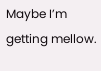Maybe I’m getting mellow.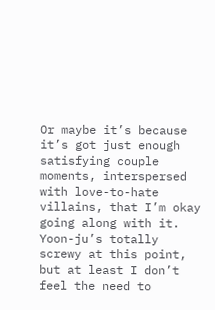Or maybe it’s because it’s got just enough satisfying couple moments, interspersed with love-to-hate villains, that I’m okay going along with it. Yoon-ju’s totally screwy at this point, but at least I don’t feel the need to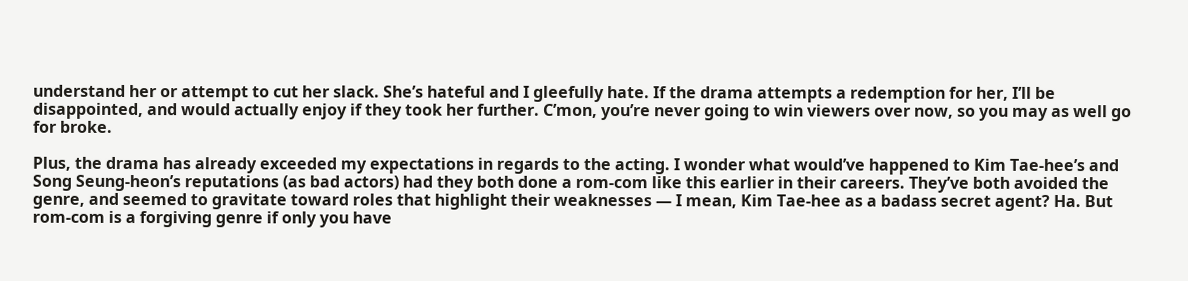understand her or attempt to cut her slack. She’s hateful and I gleefully hate. If the drama attempts a redemption for her, I’ll be disappointed, and would actually enjoy if they took her further. C’mon, you’re never going to win viewers over now, so you may as well go for broke.

Plus, the drama has already exceeded my expectations in regards to the acting. I wonder what would’ve happened to Kim Tae-hee’s and Song Seung-heon’s reputations (as bad actors) had they both done a rom-com like this earlier in their careers. They’ve both avoided the genre, and seemed to gravitate toward roles that highlight their weaknesses — I mean, Kim Tae-hee as a badass secret agent? Ha. But rom-com is a forgiving genre if only you have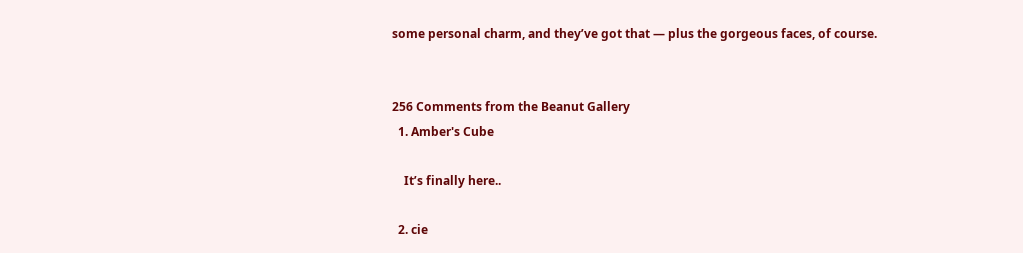some personal charm, and they’ve got that — plus the gorgeous faces, of course.


256 Comments from the Beanut Gallery
  1. Amber's Cube

    It’s finally here..

  2. cie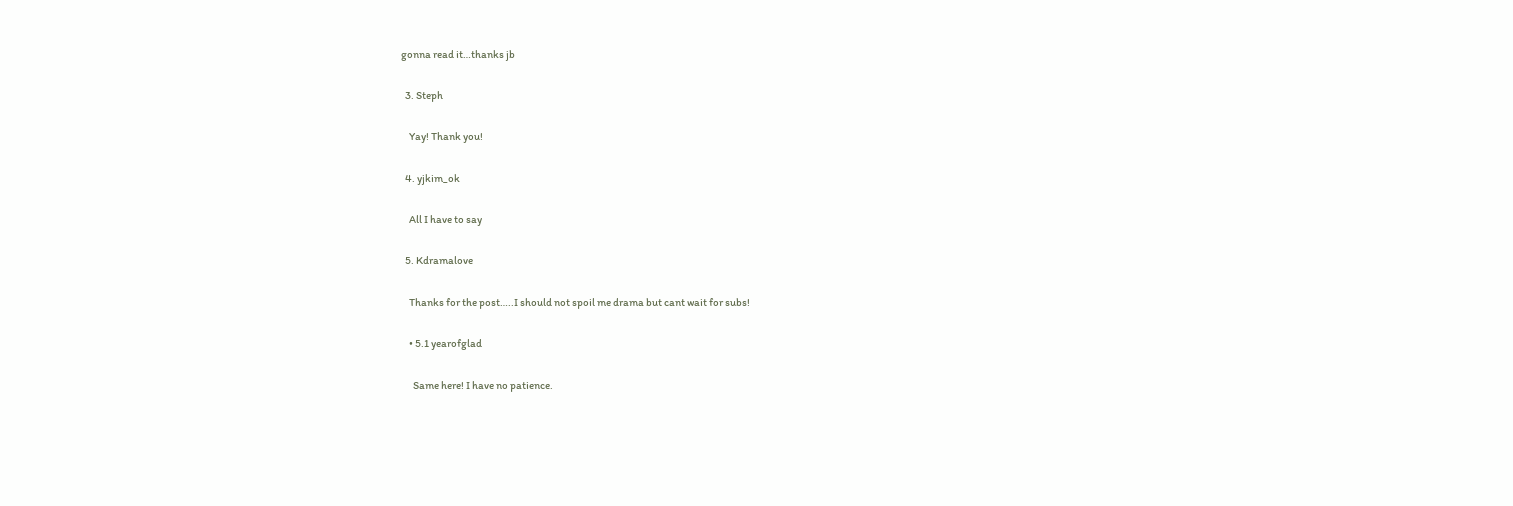gonna read it…thanks jb

  3. Steph

    Yay! Thank you!

  4. yjkim_ok

    All I have to say

  5. Kdramalove

    Thanks for the post…..I should not spoil me drama but cant wait for subs!

    • 5.1 yearofglad

      Same here! I have no patience.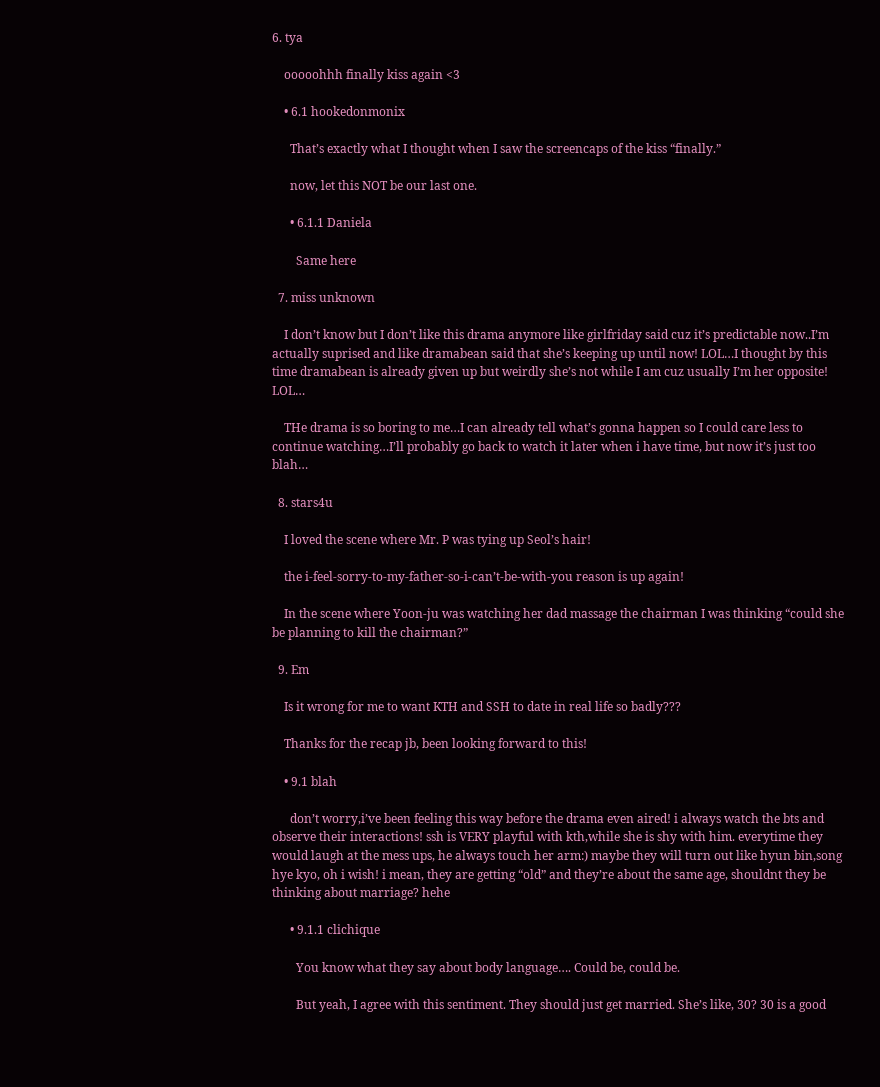6. tya

    ooooohhh finally kiss again <3

    • 6.1 hookedonmonix

      That’s exactly what I thought when I saw the screencaps of the kiss “finally.”

      now, let this NOT be our last one.

      • 6.1.1 Daniela

        Same here

  7. miss unknown

    I don’t know but I don’t like this drama anymore like girlfriday said cuz it’s predictable now..I’m actually suprised and like dramabean said that she’s keeping up until now! LOL…I thought by this time dramabean is already given up but weirdly she’s not while I am cuz usually I’m her opposite! LOL…

    THe drama is so boring to me…I can already tell what’s gonna happen so I could care less to continue watching…I’ll probably go back to watch it later when i have time, but now it’s just too blah…

  8. stars4u

    I loved the scene where Mr. P was tying up Seol’s hair!

    the i-feel-sorry-to-my-father-so-i-can’t-be-with-you reason is up again!

    In the scene where Yoon-ju was watching her dad massage the chairman I was thinking “could she be planning to kill the chairman?”

  9. Em

    Is it wrong for me to want KTH and SSH to date in real life so badly???

    Thanks for the recap jb, been looking forward to this!

    • 9.1 blah

      don’t worry,i’ve been feeling this way before the drama even aired! i always watch the bts and observe their interactions! ssh is VERY playful with kth,while she is shy with him. everytime they would laugh at the mess ups, he always touch her arm:) maybe they will turn out like hyun bin,song hye kyo, oh i wish! i mean, they are getting “old” and they’re about the same age, shouldnt they be thinking about marriage? hehe

      • 9.1.1 clichique

        You know what they say about body language…. Could be, could be.

        But yeah, I agree with this sentiment. They should just get married. She’s like, 30? 30 is a good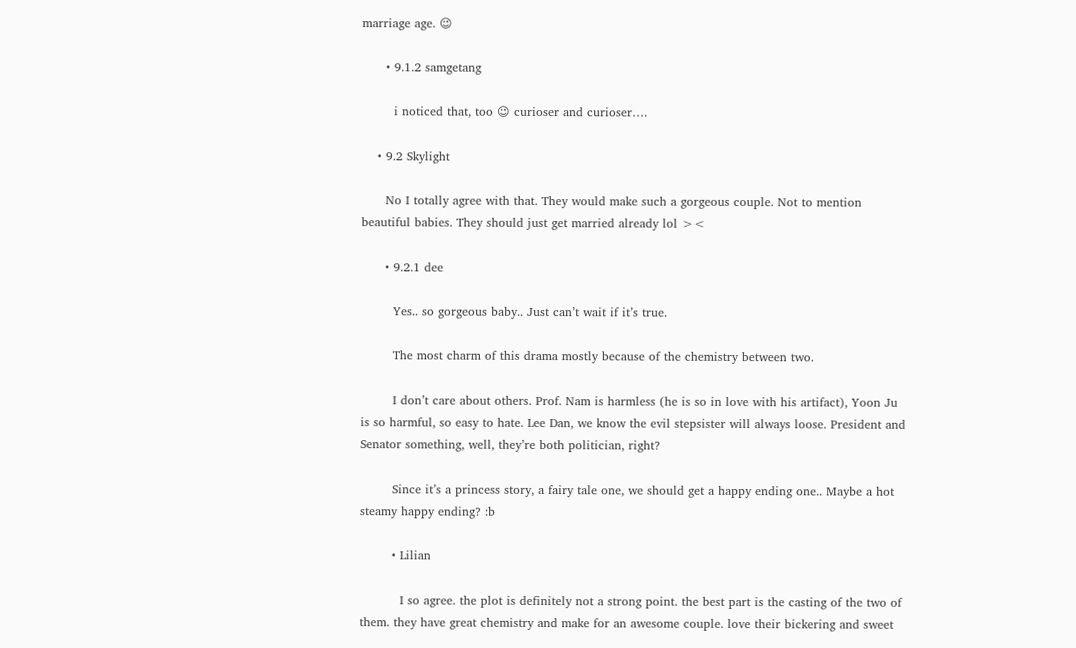marriage age. 😉

      • 9.1.2 samgetang

        i noticed that, too 😉 curioser and curioser….

    • 9.2 Skylight

      No I totally agree with that. They would make such a gorgeous couple. Not to mention beautiful babies. They should just get married already lol ><

      • 9.2.1 dee

        Yes.. so gorgeous baby.. Just can’t wait if it’s true.

        The most charm of this drama mostly because of the chemistry between two.

        I don’t care about others. Prof. Nam is harmless (he is so in love with his artifact), Yoon Ju is so harmful, so easy to hate. Lee Dan, we know the evil stepsister will always loose. President and Senator something, well, they’re both politician, right?

        Since it’s a princess story, a fairy tale one, we should get a happy ending one.. Maybe a hot steamy happy ending? :b

        • Lilian

          I so agree. the plot is definitely not a strong point. the best part is the casting of the two of them. they have great chemistry and make for an awesome couple. love their bickering and sweet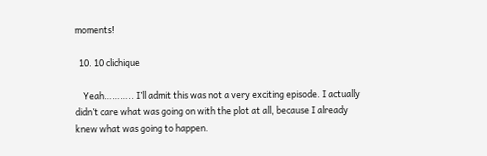moments!

  10. 10 clichique

    Yeah……….. I’ll admit this was not a very exciting episode. I actually didn’t care what was going on with the plot at all, because I already knew what was going to happen.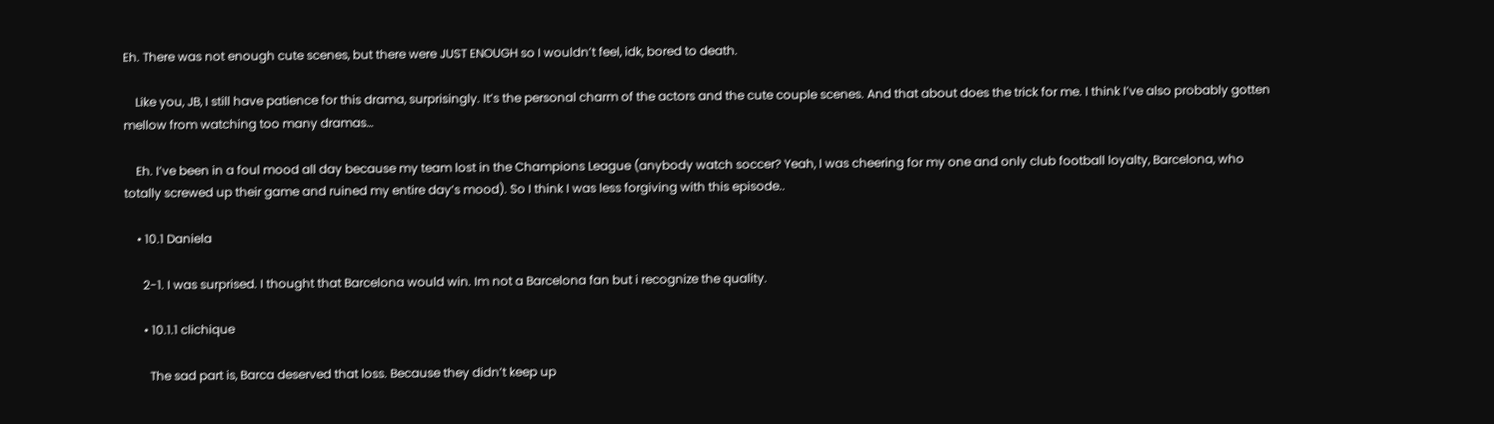Eh. There was not enough cute scenes, but there were JUST ENOUGH so I wouldn’t feel, idk, bored to death.

    Like you, JB, I still have patience for this drama, surprisingly. It’s the personal charm of the actors and the cute couple scenes. And that about does the trick for me. I think I’ve also probably gotten mellow from watching too many dramas…

    Eh. I’ve been in a foul mood all day because my team lost in the Champions League (anybody watch soccer? Yeah, I was cheering for my one and only club football loyalty, Barcelona, who totally screwed up their game and ruined my entire day’s mood). So I think I was less forgiving with this episode..

    • 10.1 Daniela

      2-1. I was surprised. I thought that Barcelona would win. Im not a Barcelona fan but i recognize the quality.

      • 10.1.1 clichique

        The sad part is, Barca deserved that loss. Because they didn’t keep up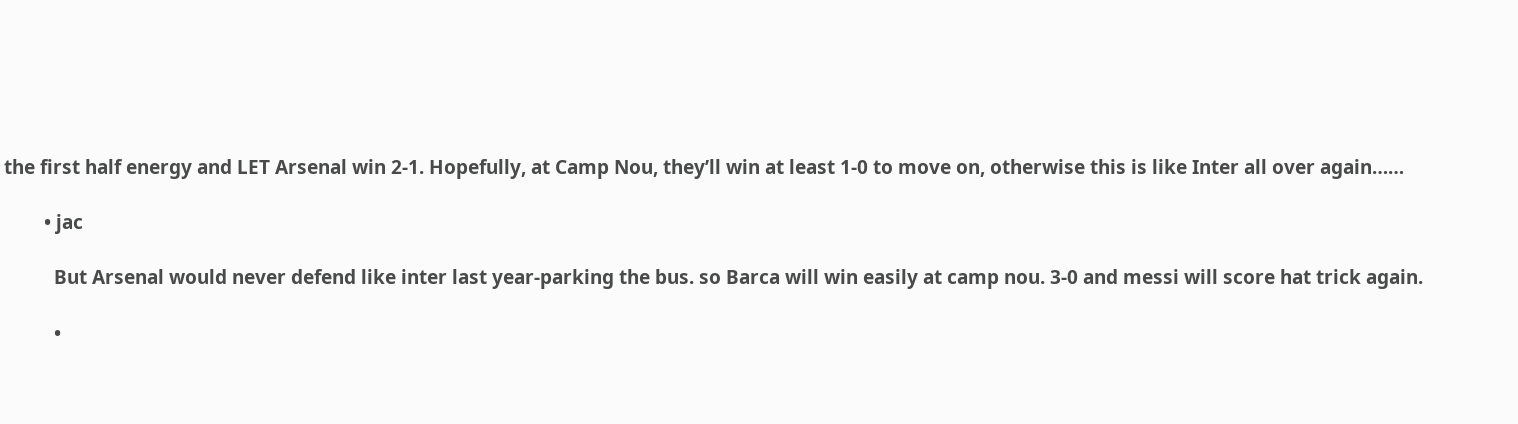the first half energy and LET Arsenal win 2-1. Hopefully, at Camp Nou, they’ll win at least 1-0 to move on, otherwise this is like Inter all over again……

        • jac

          But Arsenal would never defend like inter last year-parking the bus. so Barca will win easily at camp nou. 3-0 and messi will score hat trick again.

          •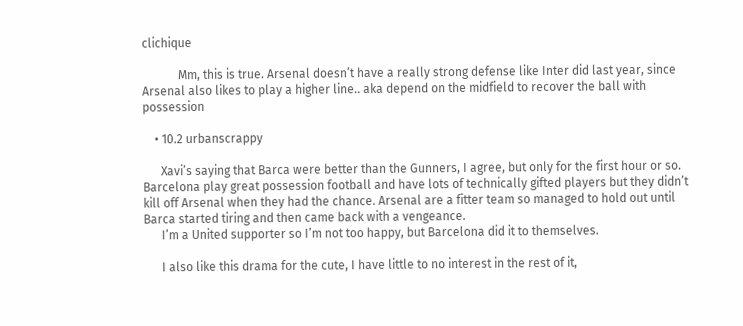clichique

            Mm, this is true. Arsenal doesn’t have a really strong defense like Inter did last year, since Arsenal also likes to play a higher line.. aka depend on the midfield to recover the ball with possession

    • 10.2 urbanscrappy

      Xavi’s saying that Barca were better than the Gunners, I agree, but only for the first hour or so. Barcelona play great possession football and have lots of technically gifted players but they didn’t kill off Arsenal when they had the chance. Arsenal are a fitter team so managed to hold out until Barca started tiring and then came back with a vengeance.
      I’m a United supporter so I’m not too happy, but Barcelona did it to themselves.

      I also like this drama for the cute, I have little to no interest in the rest of it,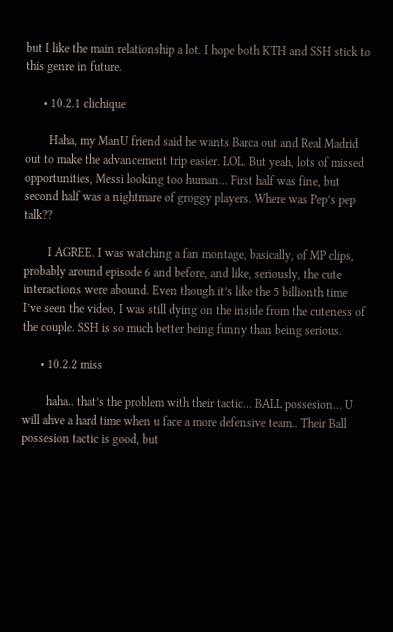but I like the main relationship a lot. I hope both KTH and SSH stick to this genre in future.

      • 10.2.1 clichique

        Haha, my ManU friend said he wants Barca out and Real Madrid out to make the advancement trip easier. LOL. But yeah, lots of missed opportunities, Messi looking too human… First half was fine, but second half was a nightmare of groggy players. Where was Pep’s pep talk??

        I AGREE. I was watching a fan montage, basically, of MP clips, probably around episode 6 and before, and like, seriously, the cute interactions were abound. Even though it’s like the 5 billionth time I’ve seen the video, I was still dying on the inside from the cuteness of the couple. SSH is so much better being funny than being serious.

      • 10.2.2 miss

        haha.. that’s the problem with their tactic… BALL possesion… U will ahve a hard time when u face a more defensive team.. Their Ball possesion tactic is good, but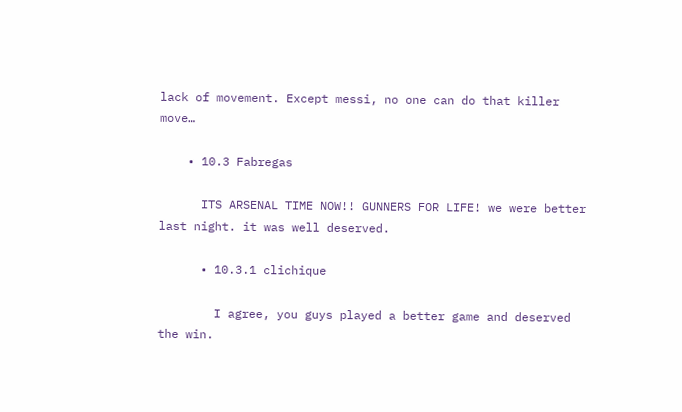lack of movement. Except messi, no one can do that killer move…

    • 10.3 Fabregas

      ITS ARSENAL TIME NOW!! GUNNERS FOR LIFE! we were better last night. it was well deserved.

      • 10.3.1 clichique

        I agree, you guys played a better game and deserved the win.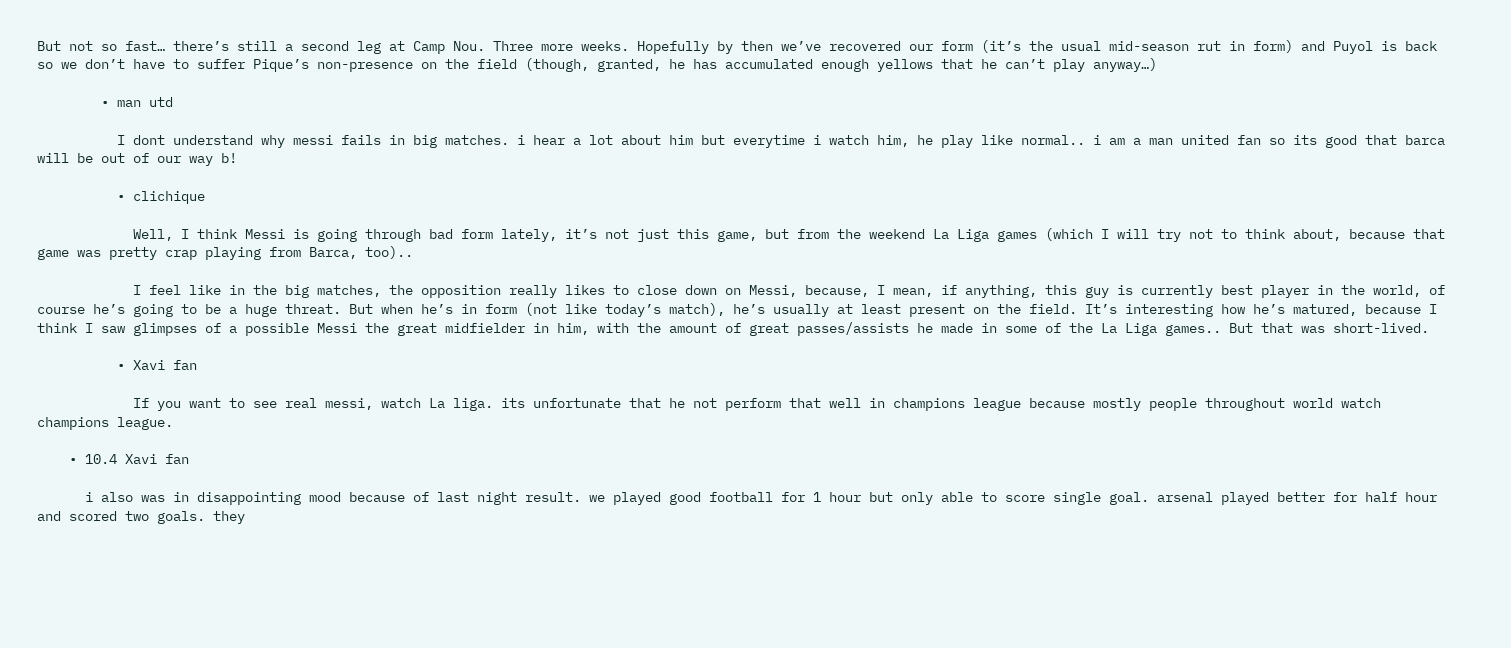But not so fast… there’s still a second leg at Camp Nou. Three more weeks. Hopefully by then we’ve recovered our form (it’s the usual mid-season rut in form) and Puyol is back so we don’t have to suffer Pique’s non-presence on the field (though, granted, he has accumulated enough yellows that he can’t play anyway…)

        • man utd

          I dont understand why messi fails in big matches. i hear a lot about him but everytime i watch him, he play like normal.. i am a man united fan so its good that barca will be out of our way b!

          • clichique

            Well, I think Messi is going through bad form lately, it’s not just this game, but from the weekend La Liga games (which I will try not to think about, because that game was pretty crap playing from Barca, too)..

            I feel like in the big matches, the opposition really likes to close down on Messi, because, I mean, if anything, this guy is currently best player in the world, of course he’s going to be a huge threat. But when he’s in form (not like today’s match), he’s usually at least present on the field. It’s interesting how he’s matured, because I think I saw glimpses of a possible Messi the great midfielder in him, with the amount of great passes/assists he made in some of the La Liga games.. But that was short-lived.

          • Xavi fan

            If you want to see real messi, watch La liga. its unfortunate that he not perform that well in champions league because mostly people throughout world watch champions league.

    • 10.4 Xavi fan

      i also was in disappointing mood because of last night result. we played good football for 1 hour but only able to score single goal. arsenal played better for half hour and scored two goals. they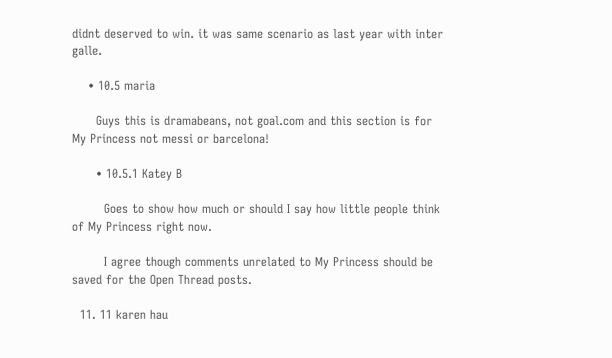didnt deserved to win. it was same scenario as last year with inter galle.

    • 10.5 maria

      Guys this is dramabeans, not goal.com and this section is for My Princess not messi or barcelona!

      • 10.5.1 Katey B

        Goes to show how much or should I say how little people think of My Princess right now.

        I agree though comments unrelated to My Princess should be saved for the Open Thread posts.

  11. 11 karen hau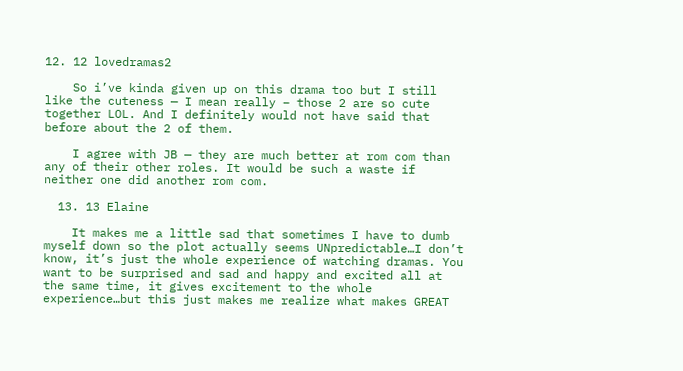12. 12 lovedramas2

    So i’ve kinda given up on this drama too but I still like the cuteness — I mean really – those 2 are so cute together LOL. And I definitely would not have said that before about the 2 of them.

    I agree with JB — they are much better at rom com than any of their other roles. It would be such a waste if neither one did another rom com.

  13. 13 Elaine

    It makes me a little sad that sometimes I have to dumb myself down so the plot actually seems UNpredictable…I don’t know, it’s just the whole experience of watching dramas. You want to be surprised and sad and happy and excited all at the same time, it gives excitement to the whole experience…but this just makes me realize what makes GREAT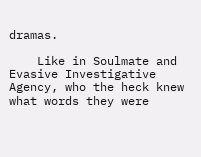dramas.

    Like in Soulmate and Evasive Investigative Agency, who the heck knew what words they were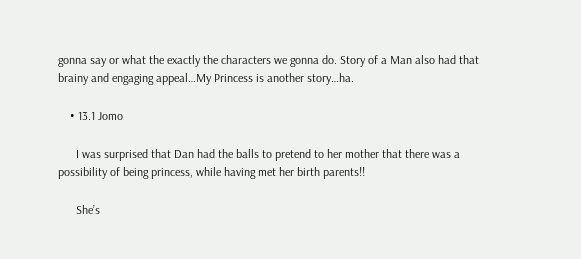gonna say or what the exactly the characters we gonna do. Story of a Man also had that brainy and engaging appeal…My Princess is another story…ha.

    • 13.1 Jomo

      I was surprised that Dan had the balls to pretend to her mother that there was a possibility of being princess, while having met her birth parents!!

      She’s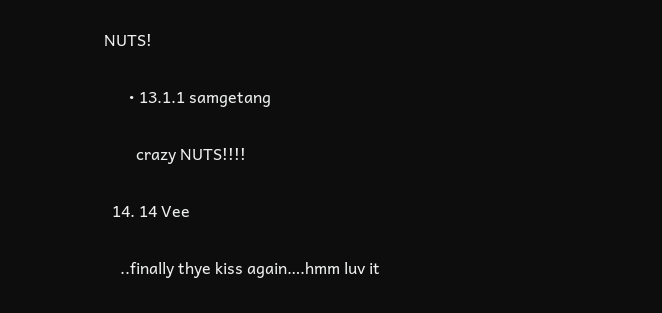NUTS!

      • 13.1.1 samgetang

        crazy NUTS!!!!

  14. 14 Vee

    ..finally thye kiss again….hmm luv it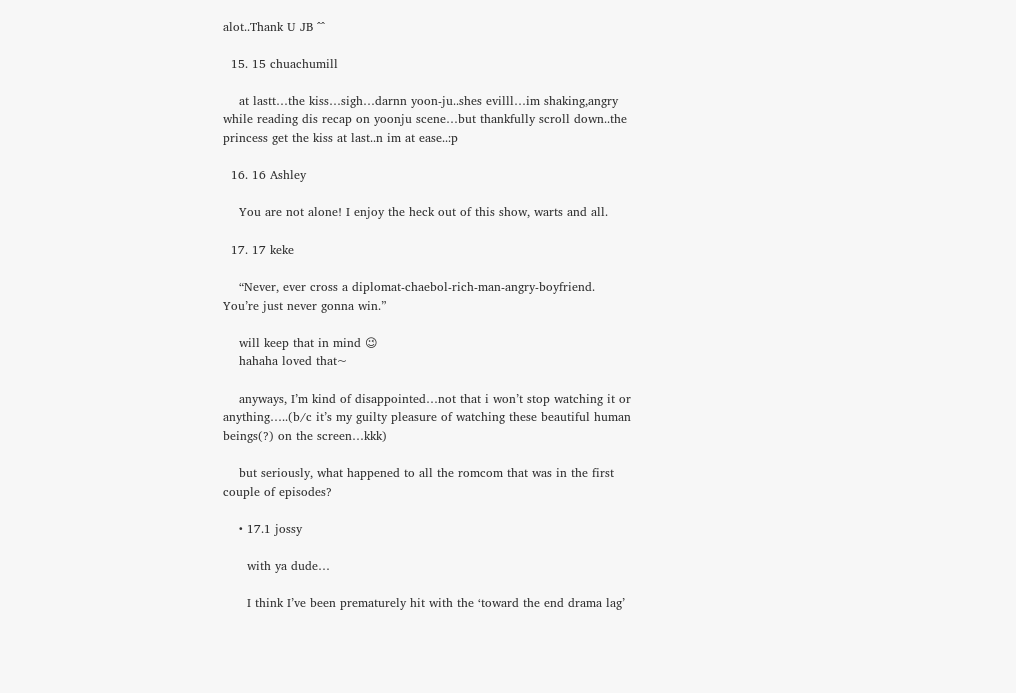alot..Thank U JB ^^

  15. 15 chuachumill

    at lastt…the kiss…sigh…darnn yoon-ju..shes evilll…im shaking,angry while reading dis recap on yoonju scene…but thankfully scroll down..the princess get the kiss at last..n im at ease..:p

  16. 16 Ashley

    You are not alone! I enjoy the heck out of this show, warts and all.

  17. 17 keke

    “Never, ever cross a diplomat-chaebol-rich-man-angry-boyfriend. You’re just never gonna win.”

    will keep that in mind 😉
    hahaha loved that~

    anyways, I’m kind of disappointed…not that i won’t stop watching it or anything…..(b/c it’s my guilty pleasure of watching these beautiful human beings(?) on the screen…kkk)

    but seriously, what happened to all the romcom that was in the first couple of episodes?

    • 17.1 jossy

      with ya dude…

      I think I’ve been prematurely hit with the ‘toward the end drama lag’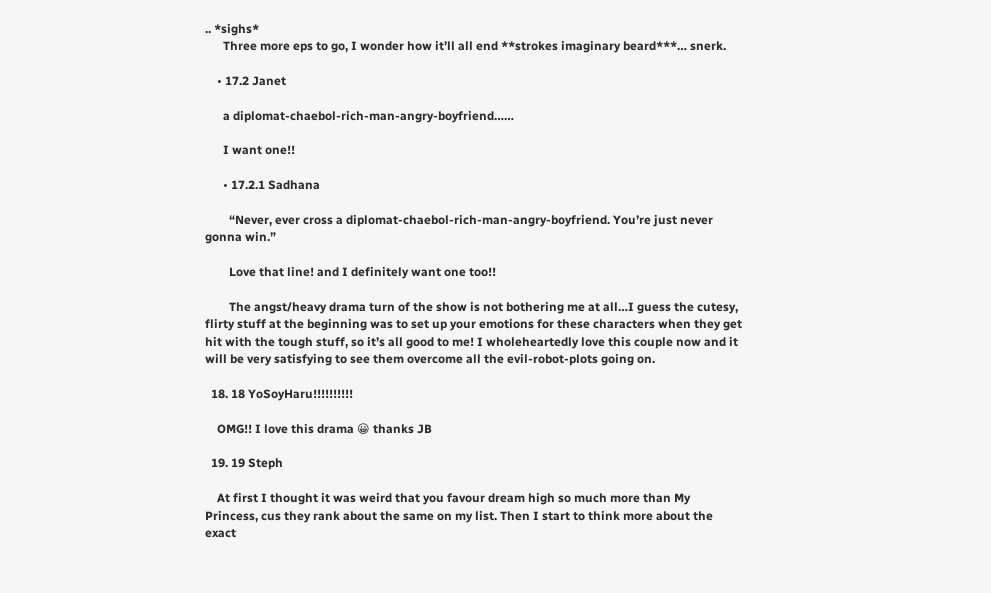.. *sighs*
      Three more eps to go, I wonder how it’ll all end **strokes imaginary beard***… snerk.

    • 17.2 Janet

      a diplomat-chaebol-rich-man-angry-boyfriend……

      I want one!!

      • 17.2.1 Sadhana

        “Never, ever cross a diplomat-chaebol-rich-man-angry-boyfriend. You’re just never gonna win.”

        Love that line! and I definitely want one too!!

        The angst/heavy drama turn of the show is not bothering me at all…I guess the cutesy, flirty stuff at the beginning was to set up your emotions for these characters when they get hit with the tough stuff, so it’s all good to me! I wholeheartedly love this couple now and it will be very satisfying to see them overcome all the evil-robot-plots going on.

  18. 18 YoSoyHaru!!!!!!!!!!

    OMG!! I love this drama 😀 thanks JB

  19. 19 Steph

    At first I thought it was weird that you favour dream high so much more than My Princess, cus they rank about the same on my list. Then I start to think more about the exact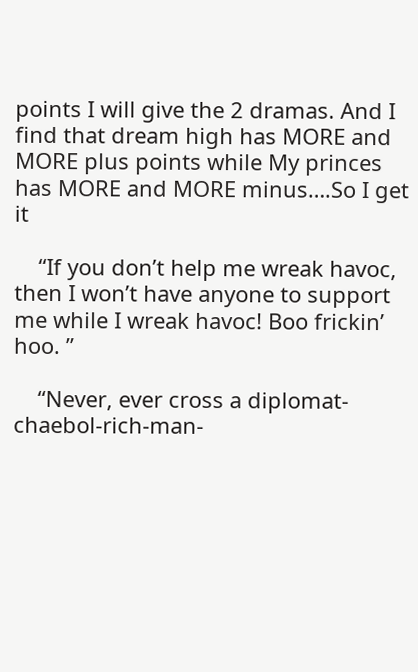points I will give the 2 dramas. And I find that dream high has MORE and MORE plus points while My princes has MORE and MORE minus….So I get it

    “If you don’t help me wreak havoc, then I won’t have anyone to support me while I wreak havoc! Boo frickin’ hoo. ”

    “Never, ever cross a diplomat-chaebol-rich-man-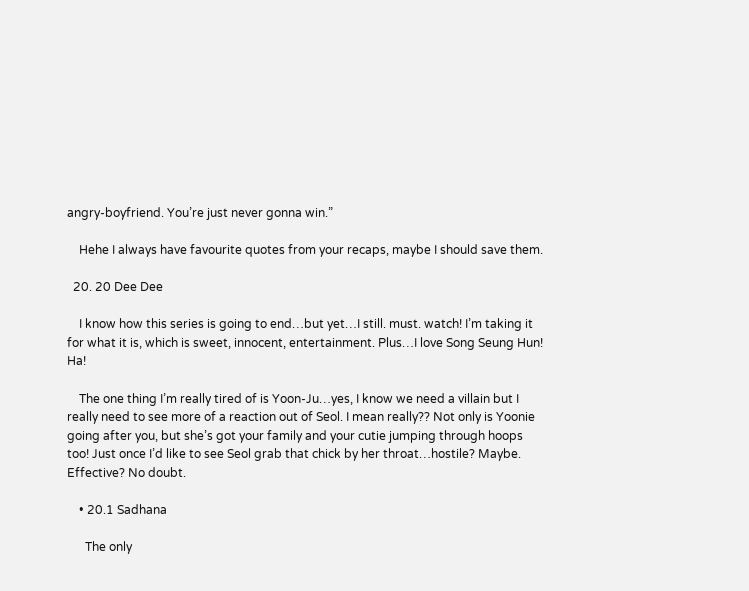angry-boyfriend. You’re just never gonna win.”

    Hehe I always have favourite quotes from your recaps, maybe I should save them.

  20. 20 Dee Dee

    I know how this series is going to end…but yet…I still. must. watch! I’m taking it for what it is, which is sweet, innocent, entertainment. Plus…I love Song Seung Hun! Ha!

    The one thing I’m really tired of is Yoon-Ju…yes, I know we need a villain but I really need to see more of a reaction out of Seol. I mean really?? Not only is Yoonie going after you, but she’s got your family and your cutie jumping through hoops too! Just once I’d like to see Seol grab that chick by her throat…hostile? Maybe. Effective? No doubt.

    • 20.1 Sadhana

      The only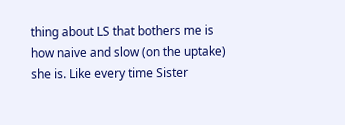thing about LS that bothers me is how naive and slow (on the uptake) she is. Like every time Sister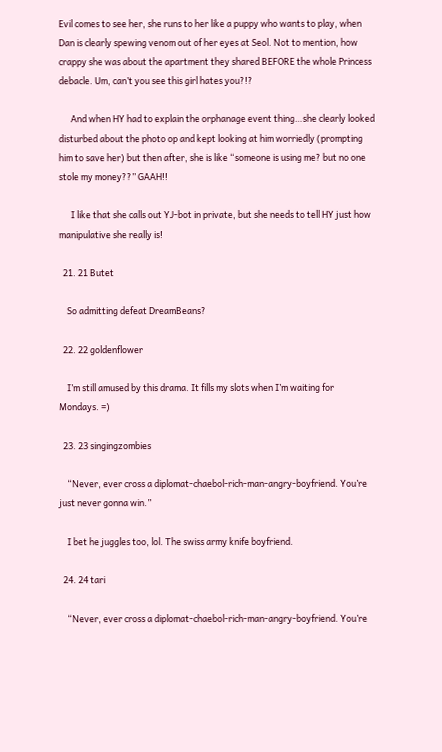Evil comes to see her, she runs to her like a puppy who wants to play, when Dan is clearly spewing venom out of her eyes at Seol. Not to mention, how crappy she was about the apartment they shared BEFORE the whole Princess debacle. Um, can’t you see this girl hates you?!?

      And when HY had to explain the orphanage event thing…she clearly looked disturbed about the photo op and kept looking at him worriedly (prompting him to save her) but then after, she is like “someone is using me? but no one stole my money??” GAAH!!

      I like that she calls out YJ-bot in private, but she needs to tell HY just how manipulative she really is!

  21. 21 Butet

    So admitting defeat DreamBeans?

  22. 22 goldenflower

    I’m still amused by this drama. It fills my slots when I’m waiting for Mondays. =)

  23. 23 singingzombies

    “Never, ever cross a diplomat-chaebol-rich-man-angry-boyfriend. You’re just never gonna win.”

    I bet he juggles too, lol. The swiss army knife boyfriend.

  24. 24 tari

    “Never, ever cross a diplomat-chaebol-rich-man-angry-boyfriend. You’re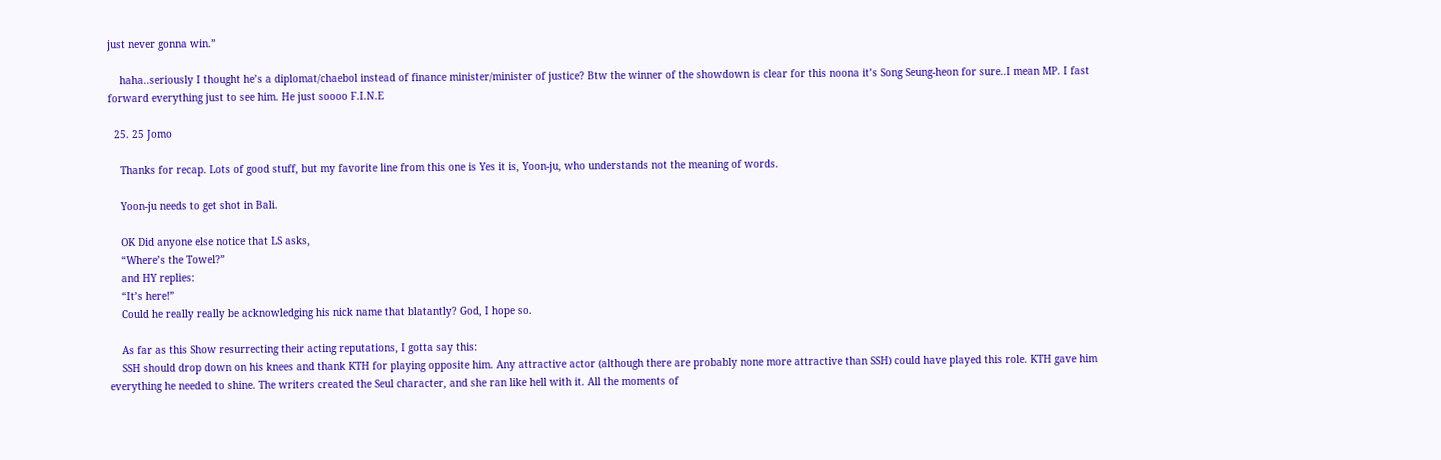just never gonna win.”

    haha..seriously I thought he’s a diplomat/chaebol instead of finance minister/minister of justice? Btw the winner of the showdown is clear for this noona it’s Song Seung-heon for sure..I mean MP. I fast forward everything just to see him. He just soooo F.I.N.E

  25. 25 Jomo

    Thanks for recap. Lots of good stuff, but my favorite line from this one is Yes it is, Yoon-ju, who understands not the meaning of words.

    Yoon-ju needs to get shot in Bali.

    OK Did anyone else notice that LS asks,
    “Where’s the Towel?”
    and HY replies:
    “It’s here!”
    Could he really really be acknowledging his nick name that blatantly? God, I hope so.

    As far as this Show resurrecting their acting reputations, I gotta say this:
    SSH should drop down on his knees and thank KTH for playing opposite him. Any attractive actor (although there are probably none more attractive than SSH) could have played this role. KTH gave him everything he needed to shine. The writers created the Seul character, and she ran like hell with it. All the moments of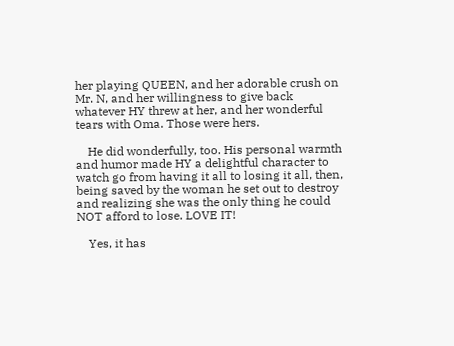her playing QUEEN, and her adorable crush on Mr. N, and her willingness to give back whatever HY threw at her, and her wonderful tears with Oma. Those were hers.

    He did wonderfully, too. His personal warmth and humor made HY a delightful character to watch go from having it all to losing it all, then, being saved by the woman he set out to destroy and realizing she was the only thing he could NOT afford to lose. LOVE IT!

    Yes, it has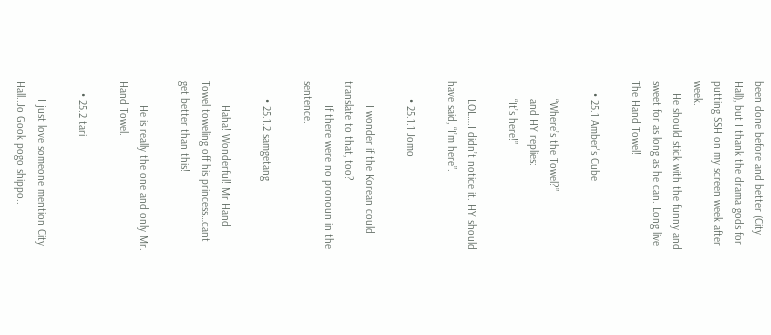been done before and better (City Hall), but I thank the drama gods for putting SSH on my screen week after week.
    He should stick with the funny and sweet for as long as he can. Long live The Hand Towel!

    • 25.1 Amber's Cube

      “Where’s the Towel?”
      and HY replies:
      “It’s here!”

      LOL….I didn’t notice it. HY should have said, “I’m here”.

      • 25.1.1 Jomo

        I wonder if the Korean could translate to that, too?
        If there were no pronoun in the sentence.

      • 25.1.2 samgetang

        Haha! Wonderful! Mr Hand Towel toweling off his princess…cant get better than this!

        He is really the one and only Mr. Hand Towel.

    • 25.2 tari

      I just love someone mention City Hall..Jo Gook pogo shippo..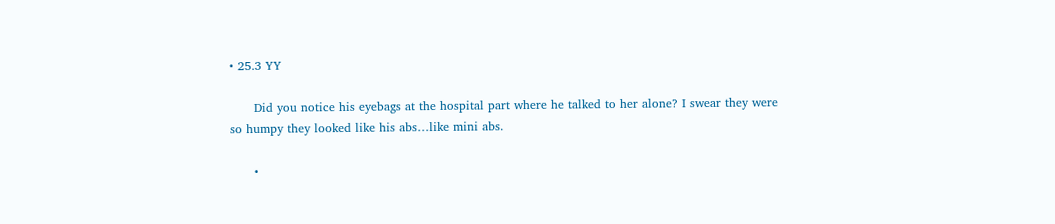• 25.3 YY

      Did you notice his eyebags at the hospital part where he talked to her alone? I swear they were so humpy they looked like his abs…like mini abs.

      •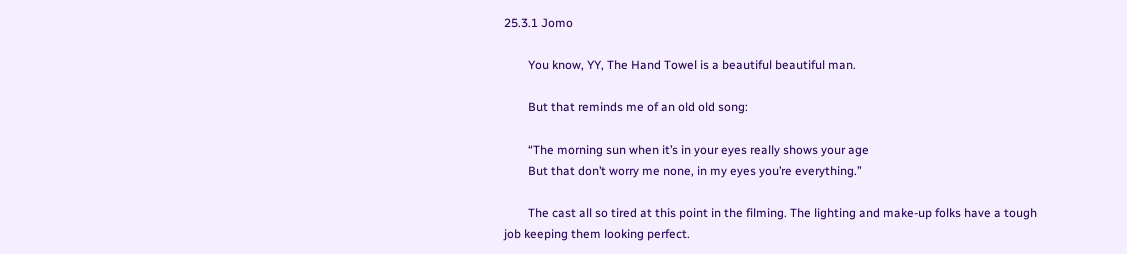25.3.1 Jomo

        You know, YY, The Hand Towel is a beautiful beautiful man.

        But that reminds me of an old old song:

        “The morning sun when it’s in your eyes really shows your age
        But that don’t worry me none, in my eyes you’re everything.”

        The cast all so tired at this point in the filming. The lighting and make-up folks have a tough job keeping them looking perfect.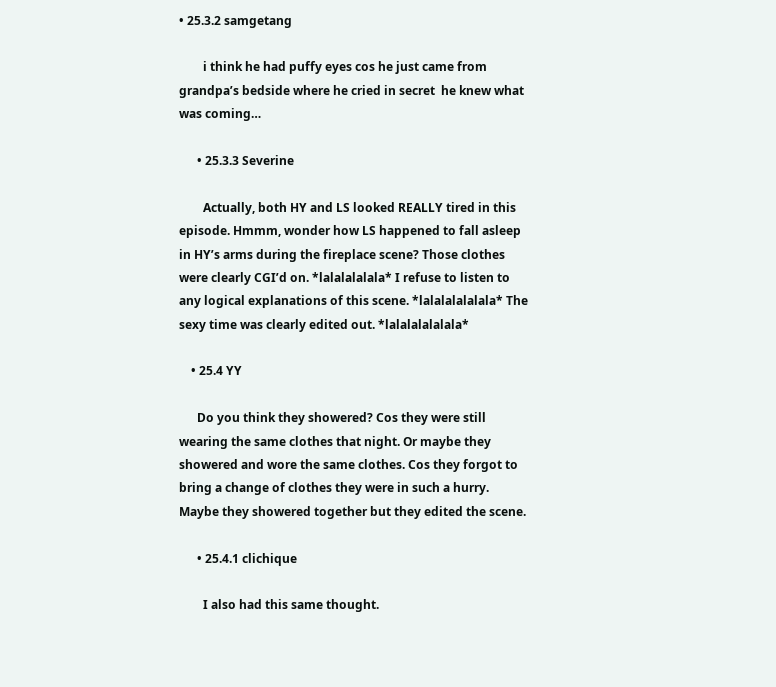• 25.3.2 samgetang

        i think he had puffy eyes cos he just came from grandpa’s bedside where he cried in secret  he knew what was coming…

      • 25.3.3 Severine

        Actually, both HY and LS looked REALLY tired in this episode. Hmmm, wonder how LS happened to fall asleep in HY’s arms during the fireplace scene? Those clothes were clearly CGI’d on. *lalalalalala* I refuse to listen to any logical explanations of this scene. *lalalalalalala* The sexy time was clearly edited out. *lalalalalalala*

    • 25.4 YY

      Do you think they showered? Cos they were still wearing the same clothes that night. Or maybe they showered and wore the same clothes. Cos they forgot to bring a change of clothes they were in such a hurry. Maybe they showered together but they edited the scene.

      • 25.4.1 clichique

        I also had this same thought.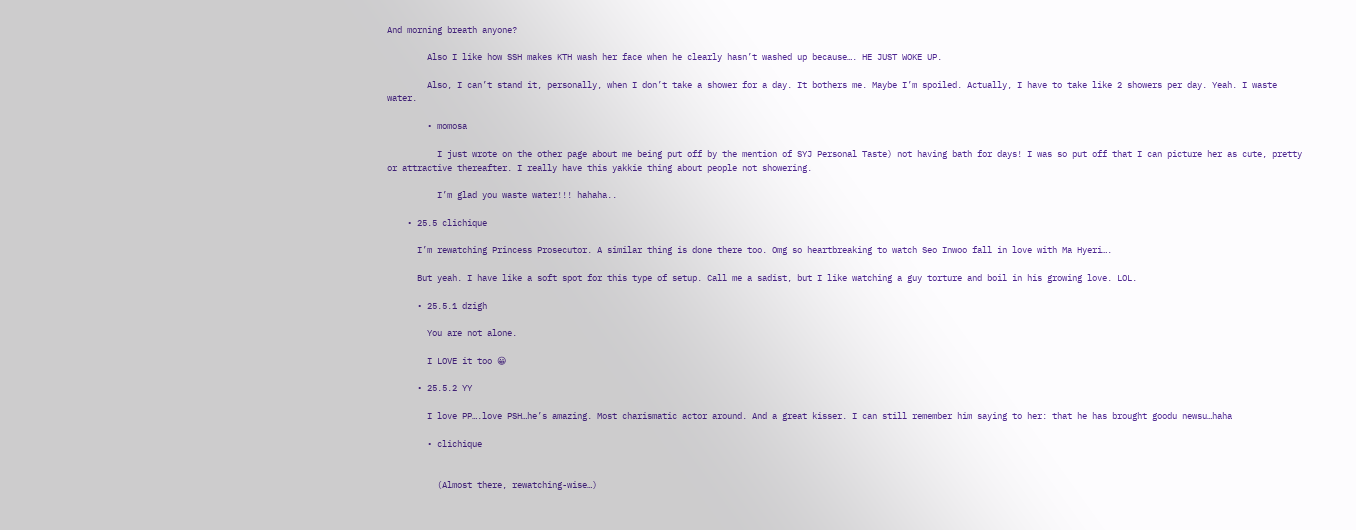And morning breath anyone?

        Also I like how SSH makes KTH wash her face when he clearly hasn’t washed up because…. HE JUST WOKE UP.

        Also, I can’t stand it, personally, when I don’t take a shower for a day. It bothers me. Maybe I’m spoiled. Actually, I have to take like 2 showers per day. Yeah. I waste water.

        • momosa

          I just wrote on the other page about me being put off by the mention of SYJ Personal Taste) not having bath for days! I was so put off that I can picture her as cute, pretty or attractive thereafter. I really have this yakkie thing about people not showering.

          I’m glad you waste water!!! hahaha..

    • 25.5 clichique

      I’m rewatching Princess Prosecutor. A similar thing is done there too. Omg so heartbreaking to watch Seo Inwoo fall in love with Ma Hyeri….

      But yeah. I have like a soft spot for this type of setup. Call me a sadist, but I like watching a guy torture and boil in his growing love. LOL.

      • 25.5.1 dzigh

        You are not alone.

        I LOVE it too 😀

      • 25.5.2 YY

        I love PP….love PSH…he’s amazing. Most charismatic actor around. And a great kisser. I can still remember him saying to her: that he has brought goodu newsu…haha

        • clichique


          (Almost there, rewatching-wise…)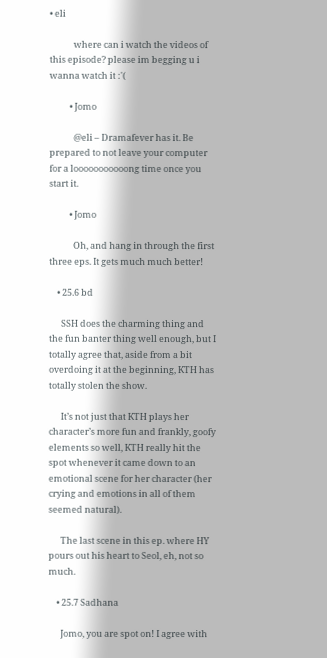• eli

            where can i watch the videos of this episode? please im begging u i wanna watch it :'(

          • Jomo

            @eli – Dramafever has it. Be prepared to not leave your computer for a looooooooooong time once you start it.

          • Jomo

            Oh, and hang in through the first three eps. It gets much much better!

    • 25.6 bd

      SSH does the charming thing and the fun banter thing well enough, but I totally agree that, aside from a bit overdoing it at the beginning, KTH has totally stolen the show.

      It’s not just that KTH plays her character’s more fun and frankly, goofy elements so well, KTH really hit the spot whenever it came down to an emotional scene for her character (her crying and emotions in all of them seemed natural).

      The last scene in this ep. where HY pours out his heart to Seol, eh, not so much.

    • 25.7 Sadhana

      Jomo, you are spot on! I agree with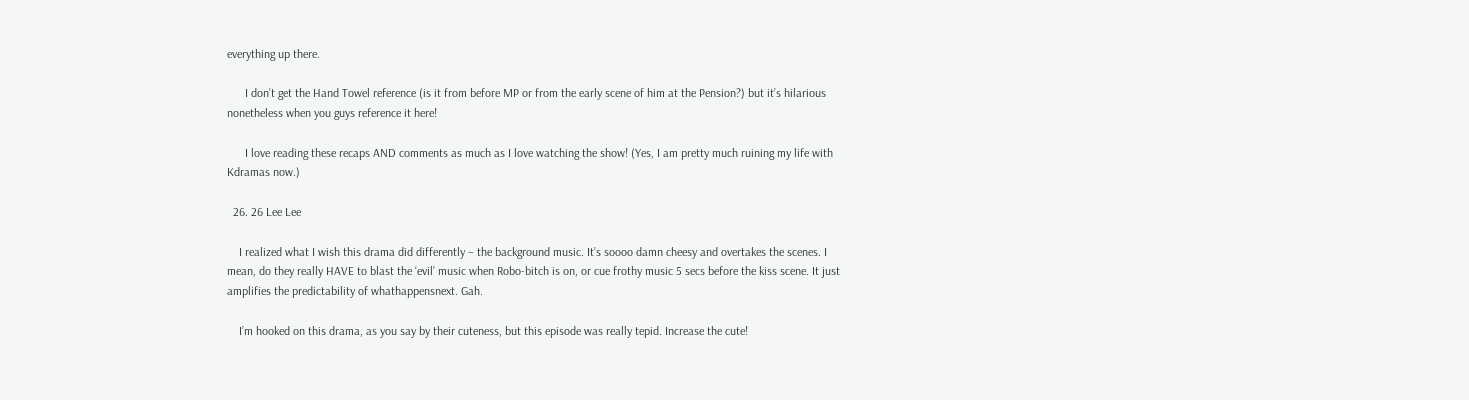everything up there.

      I don’t get the Hand Towel reference (is it from before MP or from the early scene of him at the Pension?) but it’s hilarious nonetheless when you guys reference it here!

      I love reading these recaps AND comments as much as I love watching the show! (Yes, I am pretty much ruining my life with Kdramas now.)

  26. 26 Lee Lee

    I realized what I wish this drama did differently – the background music. It’s soooo damn cheesy and overtakes the scenes. I mean, do they really HAVE to blast the ‘evil’ music when Robo-bitch is on, or cue frothy music 5 secs before the kiss scene. It just amplifies the predictability of whathappensnext. Gah.

    I’m hooked on this drama, as you say by their cuteness, but this episode was really tepid. Increase the cute!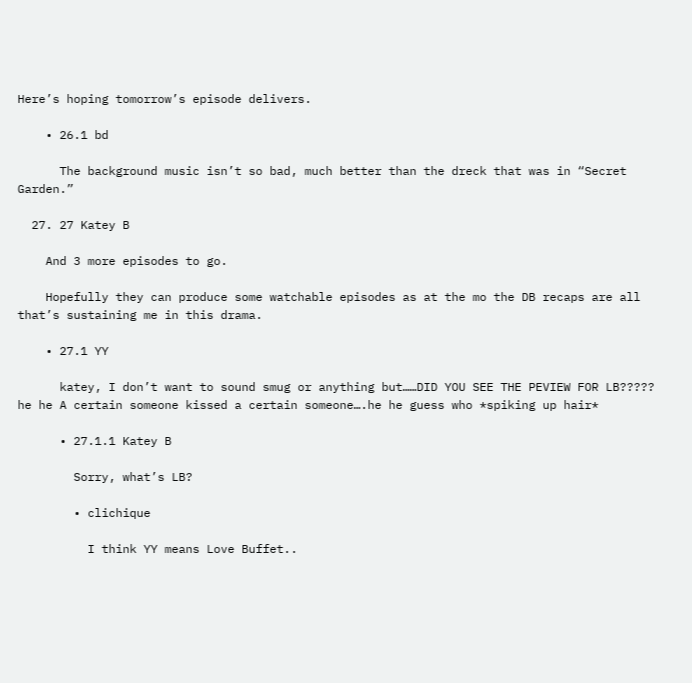Here’s hoping tomorrow’s episode delivers.

    • 26.1 bd

      The background music isn’t so bad, much better than the dreck that was in “Secret Garden.”

  27. 27 Katey B

    And 3 more episodes to go.

    Hopefully they can produce some watchable episodes as at the mo the DB recaps are all that’s sustaining me in this drama.

    • 27.1 YY

      katey, I don’t want to sound smug or anything but……DID YOU SEE THE PEVIEW FOR LB????? he he A certain someone kissed a certain someone….he he guess who *spiking up hair*

      • 27.1.1 Katey B

        Sorry, what’s LB?

        • clichique

          I think YY means Love Buffet..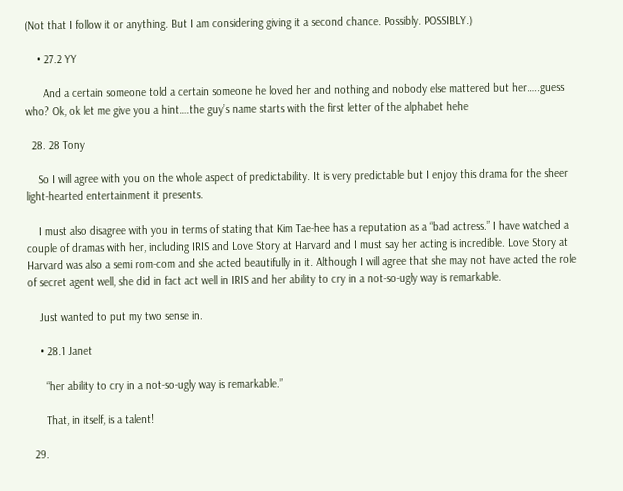(Not that I follow it or anything. But I am considering giving it a second chance. Possibly. POSSIBLY.)

    • 27.2 YY

      And a certain someone told a certain someone he loved her and nothing and nobody else mattered but her…..guess who? Ok, ok let me give you a hint….the guy’s name starts with the first letter of the alphabet hehe

  28. 28 Tony

    So I will agree with you on the whole aspect of predictability. It is very predictable but I enjoy this drama for the sheer light-hearted entertainment it presents.

    I must also disagree with you in terms of stating that Kim Tae-hee has a reputation as a “bad actress.” I have watched a couple of dramas with her, including IRIS and Love Story at Harvard and I must say her acting is incredible. Love Story at Harvard was also a semi rom-com and she acted beautifully in it. Although I will agree that she may not have acted the role of secret agent well, she did in fact act well in IRIS and her ability to cry in a not-so-ugly way is remarkable.

    Just wanted to put my two sense in.

    • 28.1 Janet

      “her ability to cry in a not-so-ugly way is remarkable.”

      That, in itself, is a talent!

  29.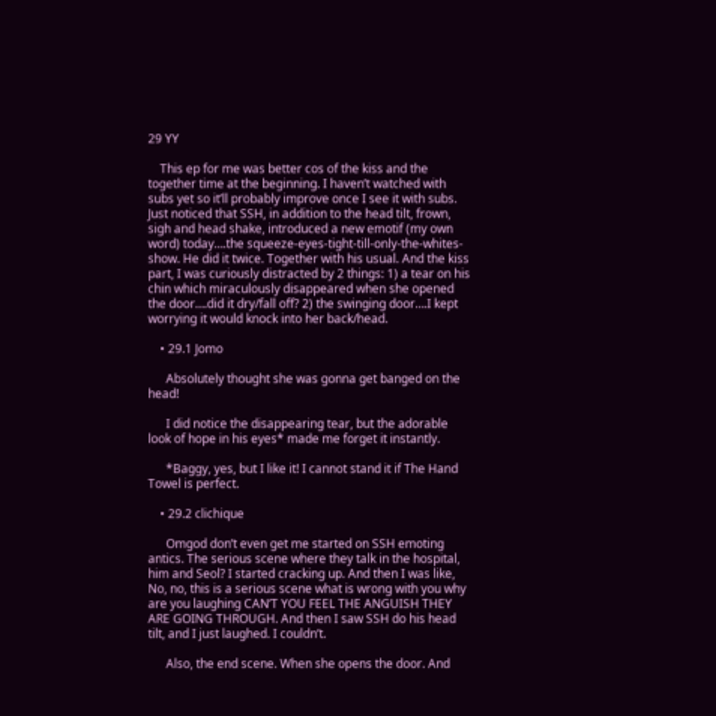29 YY

    This ep for me was better cos of the kiss and the together time at the beginning. I haven’t watched with subs yet so it’ll probably improve once I see it with subs. Just noticed that SSH, in addition to the head tilt, frown, sigh and head shake, introduced a new emotif (my own word) today….the squeeze-eyes-tight-till-only-the-whites-show. He did it twice. Together with his usual. And the kiss part, I was curiously distracted by 2 things: 1) a tear on his chin which miraculously disappeared when she opened the door….did it dry/fall off? 2) the swinging door….I kept worrying it would knock into her back/head.

    • 29.1 Jomo

      Absolutely thought she was gonna get banged on the head!

      I did notice the disappearing tear, but the adorable look of hope in his eyes* made me forget it instantly.

      *Baggy, yes, but I like it! I cannot stand it if The Hand Towel is perfect.

    • 29.2 clichique

      Omgod don’t even get me started on SSH emoting antics. The serious scene where they talk in the hospital, him and Seol? I started cracking up. And then I was like, No, no, this is a serious scene what is wrong with you why are you laughing CAN’T YOU FEEL THE ANGUISH THEY ARE GOING THROUGH. And then I saw SSH do his head tilt, and I just laughed. I couldn’t.

      Also, the end scene. When she opens the door. And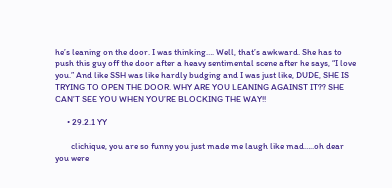he’s leaning on the door. I was thinking…. Well, that’s awkward. She has to push this guy off the door after a heavy sentimental scene after he says, “I love you.” And like SSH was like hardly budging and I was just like, DUDE, SHE IS TRYING TO OPEN THE DOOR. WHY ARE YOU LEANING AGAINST IT?? SHE CAN’T SEE YOU WHEN YOU’RE BLOCKING THE WAY!!

      • 29.2.1 YY

        clichique, you are so funny you just made me laugh like mad…..oh dear you were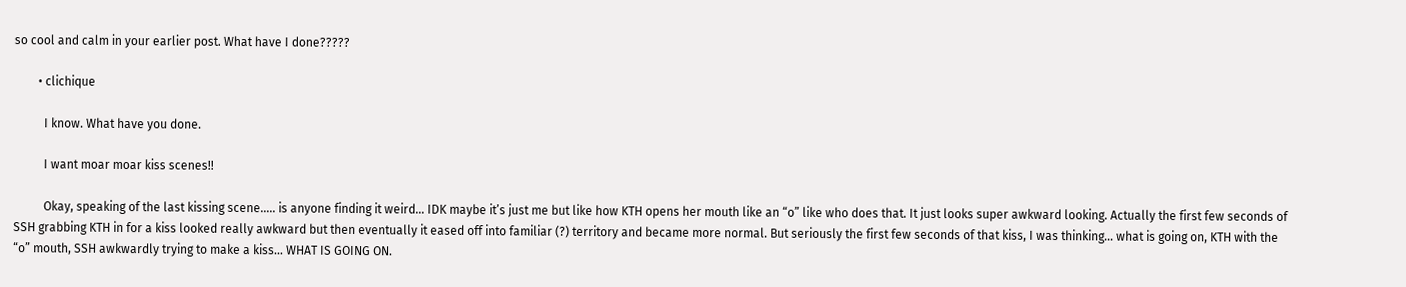so cool and calm in your earlier post. What have I done?????

        • clichique

          I know. What have you done.

          I want moar moar kiss scenes!!

          Okay, speaking of the last kissing scene….. is anyone finding it weird… IDK maybe it’s just me but like how KTH opens her mouth like an “o” like who does that. It just looks super awkward looking. Actually the first few seconds of SSH grabbing KTH in for a kiss looked really awkward but then eventually it eased off into familiar (?) territory and became more normal. But seriously the first few seconds of that kiss, I was thinking… what is going on, KTH with the “o” mouth, SSH awkwardly trying to make a kiss… WHAT IS GOING ON.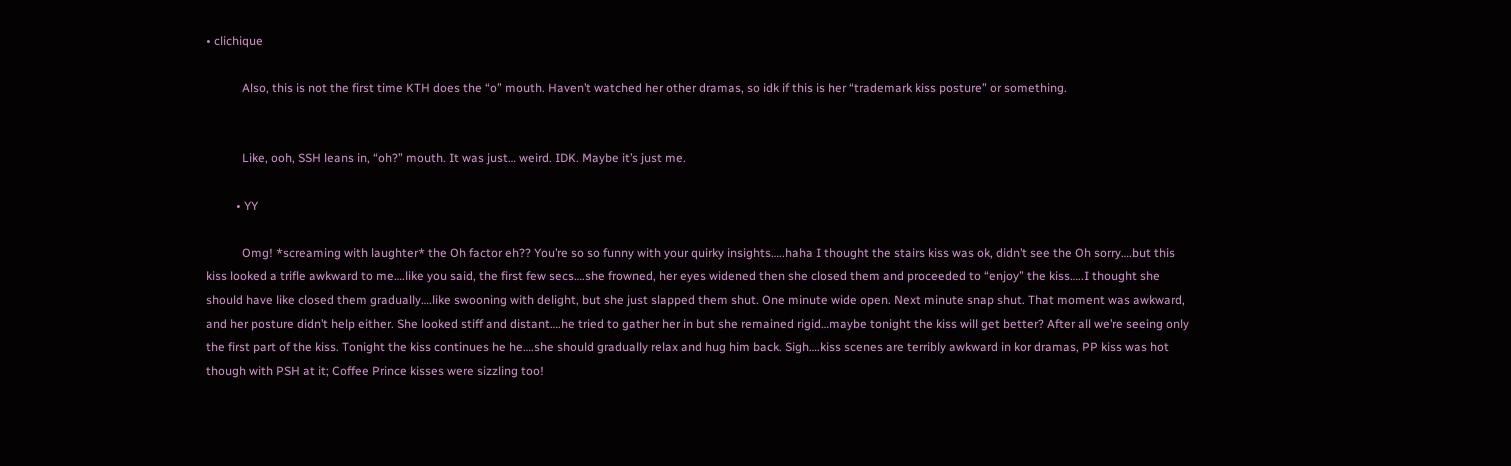• clichique

            Also, this is not the first time KTH does the “o” mouth. Haven’t watched her other dramas, so idk if this is her “trademark kiss posture” or something.


            Like, ooh, SSH leans in, “oh?” mouth. It was just… weird. IDK. Maybe it’s just me.

          • YY

            Omg! *screaming with laughter* the Oh factor eh?? You’re so so funny with your quirky insights…..haha I thought the stairs kiss was ok, didn’t see the Oh sorry….but this kiss looked a trifle awkward to me….like you said, the first few secs….she frowned, her eyes widened then she closed them and proceeded to “enjoy” the kiss…..I thought she should have like closed them gradually….like swooning with delight, but she just slapped them shut. One minute wide open. Next minute snap shut. That moment was awkward, and her posture didn’t help either. She looked stiff and distant….he tried to gather her in but she remained rigid…maybe tonight the kiss will get better? After all we’re seeing only the first part of the kiss. Tonight the kiss continues he he….she should gradually relax and hug him back. Sigh….kiss scenes are terribly awkward in kor dramas, PP kiss was hot though with PSH at it; Coffee Prince kisses were sizzling too!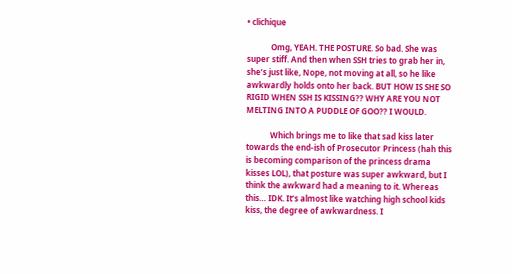• clichique

            Omg, YEAH. THE POSTURE. So bad. She was super stiff. And then when SSH tries to grab her in, she’s just like, Nope, not moving at all, so he like awkwardly holds onto her back. BUT HOW IS SHE SO RIGID WHEN SSH IS KISSING?? WHY ARE YOU NOT MELTING INTO A PUDDLE OF GOO?? I WOULD.

            Which brings me to like that sad kiss later towards the end-ish of Prosecutor Princess (hah this is becoming comparison of the princess drama kisses LOL), that posture was super awkward, but I think the awkward had a meaning to it. Whereas this… IDK. It’s almost like watching high school kids kiss, the degree of awkwardness. I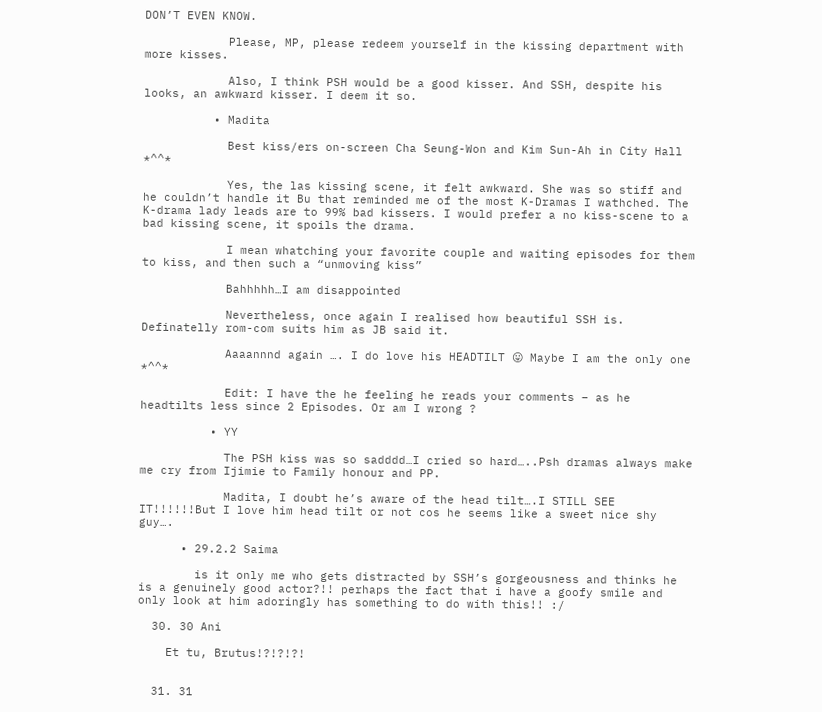DON’T EVEN KNOW.

            Please, MP, please redeem yourself in the kissing department with more kisses.

            Also, I think PSH would be a good kisser. And SSH, despite his looks, an awkward kisser. I deem it so.

          • Madita

            Best kiss/ers on-screen Cha Seung-Won and Kim Sun-Ah in City Hall *^^*

            Yes, the las kissing scene, it felt awkward. She was so stiff and he couldn’t handle it Bu that reminded me of the most K-Dramas I wathched. The K-drama lady leads are to 99% bad kissers. I would prefer a no kiss-scene to a bad kissing scene, it spoils the drama.

            I mean whatching your favorite couple and waiting episodes for them to kiss, and then such a “unmoving kiss”

            Bahhhhh…I am disappointed

            Nevertheless, once again I realised how beautiful SSH is. Definatelly rom-com suits him as JB said it.

            Aaaannnd again …. I do love his HEADTILT 😛 Maybe I am the only one *^^*

            Edit: I have the he feeling he reads your comments – as he headtilts less since 2 Episodes. Or am I wrong ?

          • YY

            The PSH kiss was so sadddd…I cried so hard…..Psh dramas always make me cry from Ijimie to Family honour and PP.

            Madita, I doubt he’s aware of the head tilt….I STILL SEE IT!!!!!!But I love him head tilt or not cos he seems like a sweet nice shy guy….

      • 29.2.2 Saima

        is it only me who gets distracted by SSH’s gorgeousness and thinks he is a genuinely good actor?!! perhaps the fact that i have a goofy smile and only look at him adoringly has something to do with this!! :/

  30. 30 Ani

    Et tu, Brutus!?!?!?!


  31. 31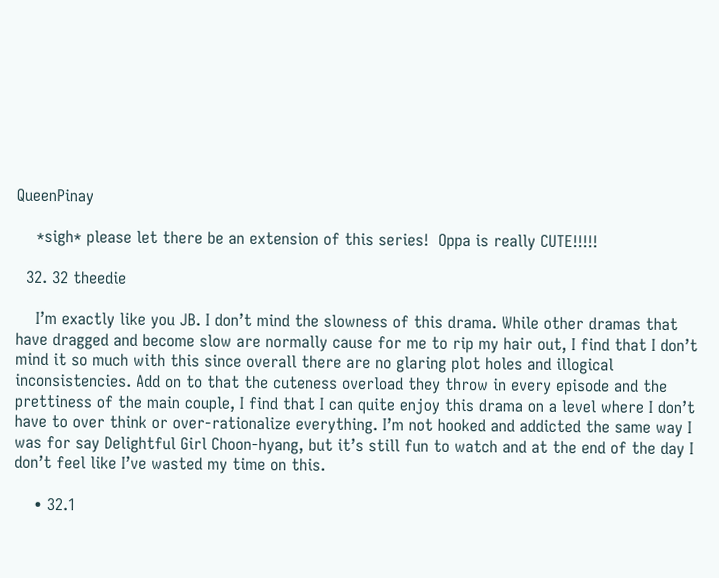QueenPinay

    *sigh* please let there be an extension of this series!  Oppa is really CUTE!!!!!

  32. 32 theedie

    I’m exactly like you JB. I don’t mind the slowness of this drama. While other dramas that have dragged and become slow are normally cause for me to rip my hair out, I find that I don’t mind it so much with this since overall there are no glaring plot holes and illogical inconsistencies. Add on to that the cuteness overload they throw in every episode and the prettiness of the main couple, I find that I can quite enjoy this drama on a level where I don’t have to over think or over-rationalize everything. I’m not hooked and addicted the same way I was for say Delightful Girl Choon-hyang, but it’s still fun to watch and at the end of the day I don’t feel like I’ve wasted my time on this.

    • 32.1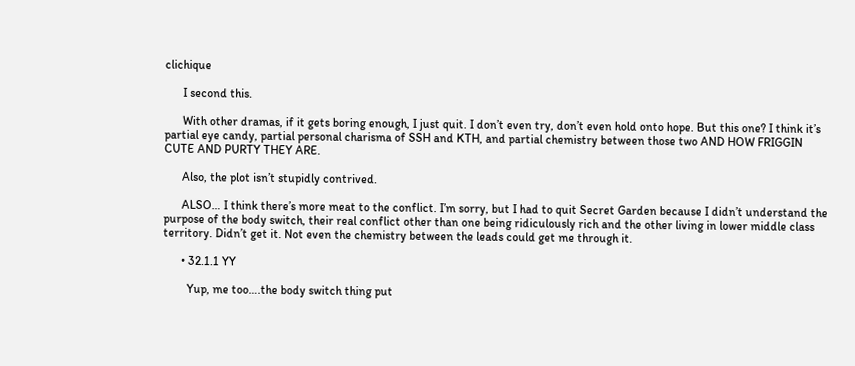clichique

      I second this.

      With other dramas, if it gets boring enough, I just quit. I don’t even try, don’t even hold onto hope. But this one? I think it’s partial eye candy, partial personal charisma of SSH and KTH, and partial chemistry between those two AND HOW FRIGGIN CUTE AND PURTY THEY ARE.

      Also, the plot isn’t stupidly contrived.

      ALSO… I think there’s more meat to the conflict. I’m sorry, but I had to quit Secret Garden because I didn’t understand the purpose of the body switch, their real conflict other than one being ridiculously rich and the other living in lower middle class territory. Didn’t get it. Not even the chemistry between the leads could get me through it.

      • 32.1.1 YY

        Yup, me too….the body switch thing put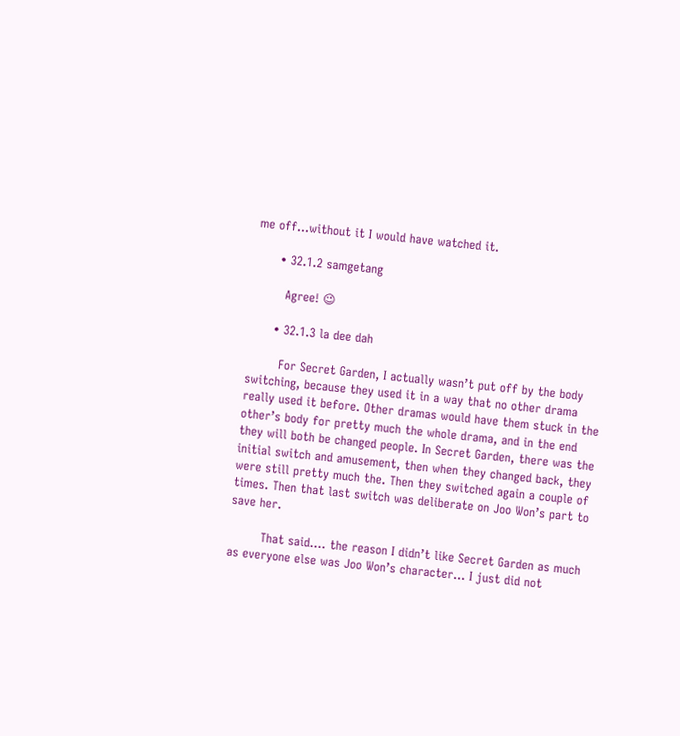me off…without it I would have watched it.

      • 32.1.2 samgetang

        Agree! 😉

      • 32.1.3 la dee dah

        For Secret Garden, I actually wasn’t put off by the body switching, because they used it in a way that no other drama really used it before. Other dramas would have them stuck in the other’s body for pretty much the whole drama, and in the end they will both be changed people. In Secret Garden, there was the initial switch and amusement, then when they changed back, they were still pretty much the. Then they switched again a couple of times. Then that last switch was deliberate on Joo Won’s part to save her.

        That said…. the reason I didn’t like Secret Garden as much as everyone else was Joo Won’s character… I just did not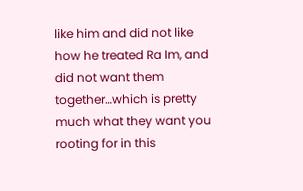like him and did not like how he treated Ra Im, and did not want them together…which is pretty much what they want you rooting for in this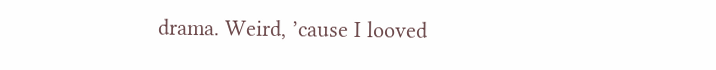drama. Weird, ’cause I looved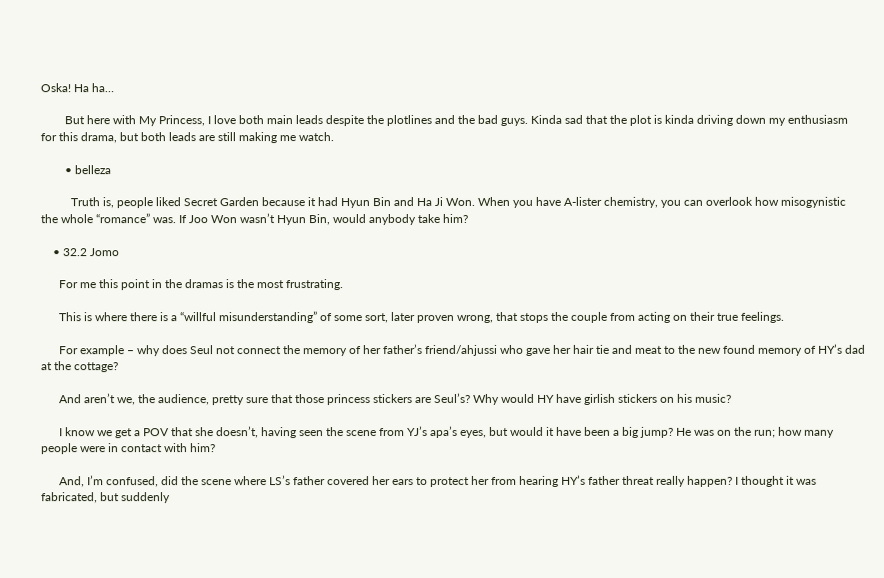Oska! Ha ha…

        But here with My Princess, I love both main leads despite the plotlines and the bad guys. Kinda sad that the plot is kinda driving down my enthusiasm for this drama, but both leads are still making me watch.

        • belleza

          Truth is, people liked Secret Garden because it had Hyun Bin and Ha Ji Won. When you have A-lister chemistry, you can overlook how misogynistic the whole “romance” was. If Joo Won wasn’t Hyun Bin, would anybody take him?

    • 32.2 Jomo

      For me this point in the dramas is the most frustrating.

      This is where there is a “willful misunderstanding” of some sort, later proven wrong, that stops the couple from acting on their true feelings.

      For example – why does Seul not connect the memory of her father’s friend/ahjussi who gave her hair tie and meat to the new found memory of HY’s dad at the cottage?

      And aren’t we, the audience, pretty sure that those princess stickers are Seul’s? Why would HY have girlish stickers on his music?

      I know we get a POV that she doesn’t, having seen the scene from YJ’s apa’s eyes, but would it have been a big jump? He was on the run; how many people were in contact with him?

      And, I’m confused, did the scene where LS’s father covered her ears to protect her from hearing HY’s father threat really happen? I thought it was fabricated, but suddenly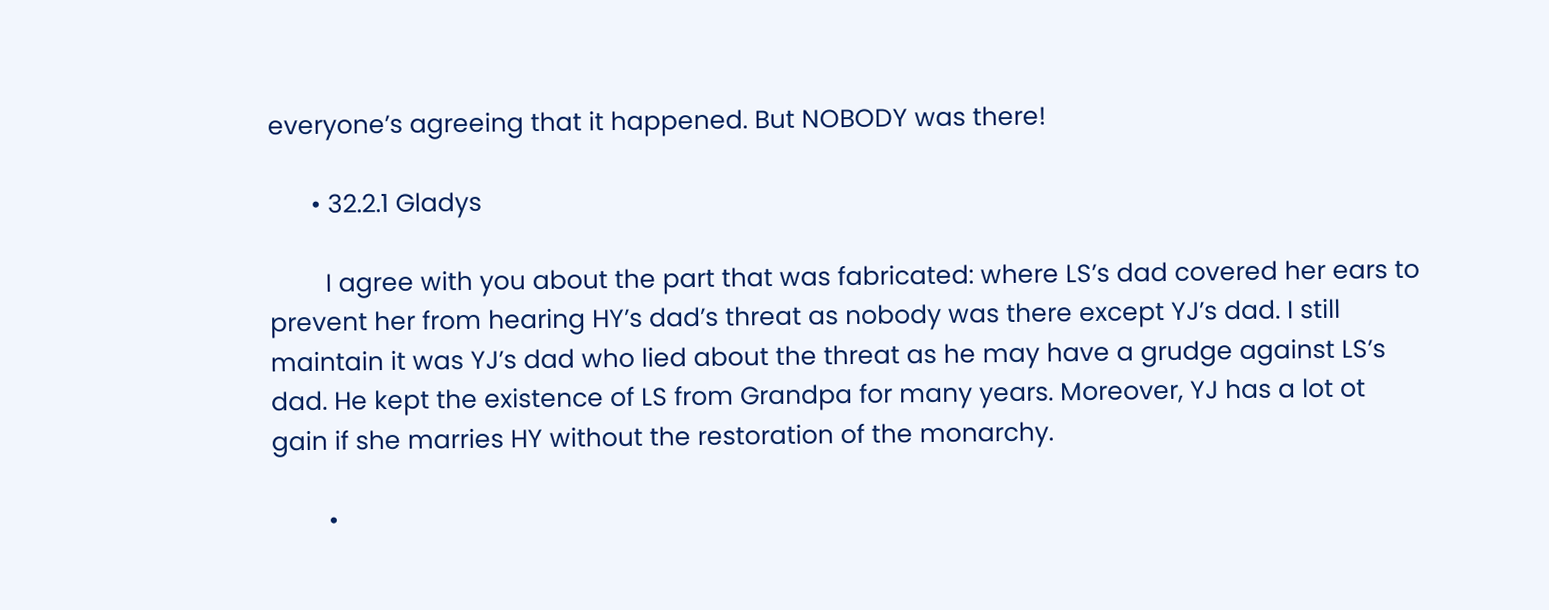everyone’s agreeing that it happened. But NOBODY was there!

      • 32.2.1 Gladys

        I agree with you about the part that was fabricated: where LS’s dad covered her ears to prevent her from hearing HY’s dad’s threat as nobody was there except YJ’s dad. I still maintain it was YJ’s dad who lied about the threat as he may have a grudge against LS’s dad. He kept the existence of LS from Grandpa for many years. Moreover, YJ has a lot ot gain if she marries HY without the restoration of the monarchy.

        •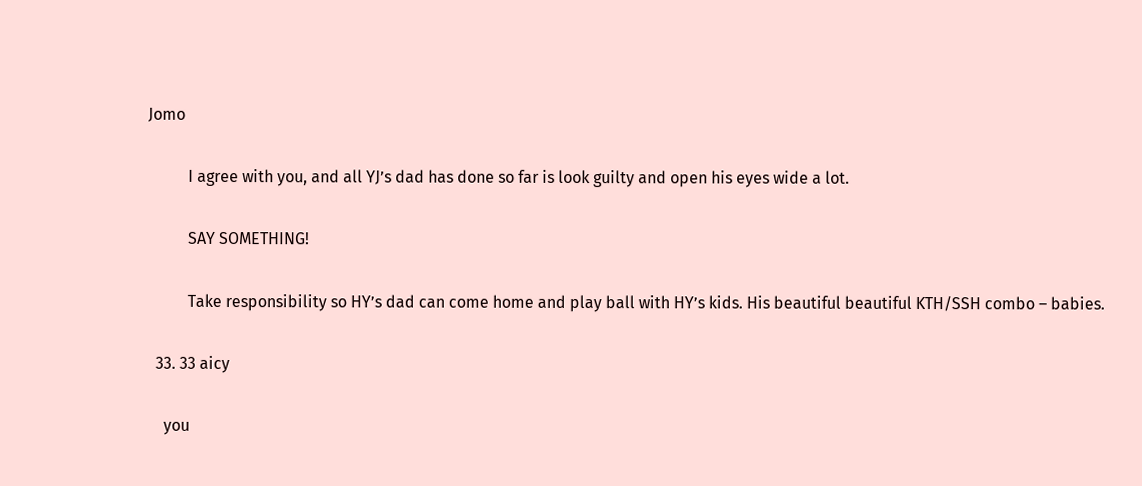Jomo

          I agree with you, and all YJ’s dad has done so far is look guilty and open his eyes wide a lot.

          SAY SOMETHING!

          Take responsibility so HY’s dad can come home and play ball with HY’s kids. His beautiful beautiful KTH/SSH combo – babies.

  33. 33 aicy

    you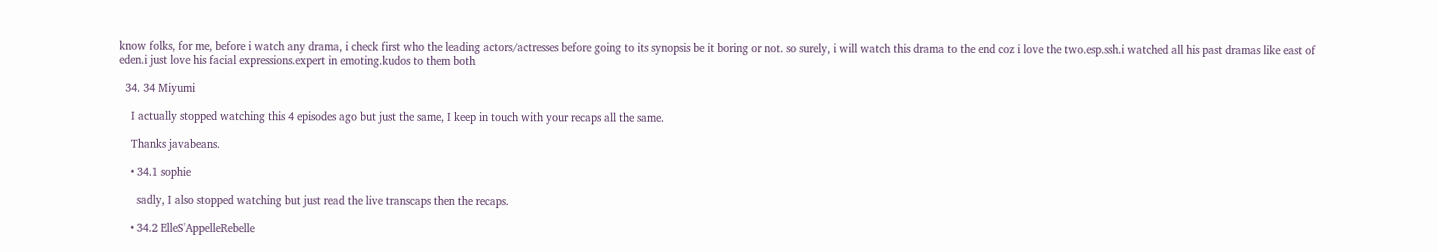know folks, for me, before i watch any drama, i check first who the leading actors/actresses before going to its synopsis be it boring or not. so surely, i will watch this drama to the end coz i love the two.esp.ssh.i watched all his past dramas like east of eden.i just love his facial expressions.expert in emoting.kudos to them both

  34. 34 Miyumi

    I actually stopped watching this 4 episodes ago but just the same, I keep in touch with your recaps all the same.

    Thanks javabeans.

    • 34.1 sophie

      sadly, I also stopped watching but just read the live transcaps then the recaps.

    • 34.2 ElleS'AppelleRebelle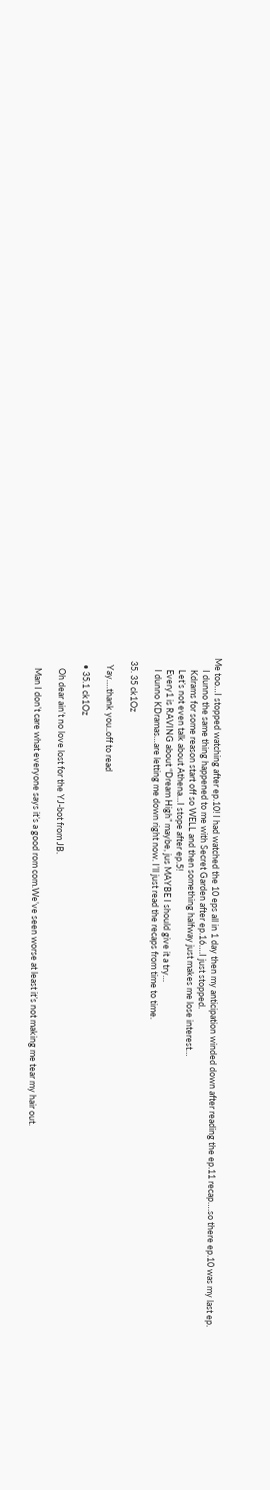Me too…I stopped watching after ep.10! I had watched the 10 eps all in 1 day then my anticipation winded down after reading the ep.11 recap….so there ep.10 was my last ep.
      I dunno the same thing happened to me with Secret Garden after ep.16….I just stopped.
      Kdrams for some reason start off so WELL and then something halfway just makes me lose interest…
      Let’s not even talk about Athena…I stope after ep.5!
      Every1 is RAVING about “Dream High” maybe, jus MAYBE I should give it a try…
      I dunno KDramas…are letting me down right now. I’ll just read the recaps from time to time.

  35. 35 ck1Oz

    Yay….thank you..off to read

    • 35.1 ck1Oz

      Oh dear ain’t no love lost for the YJ-bot from JB.

      Man I don’t care what everyone says it’s a good rom com.We’ve seen worse at least it’s not making me tear my hair out.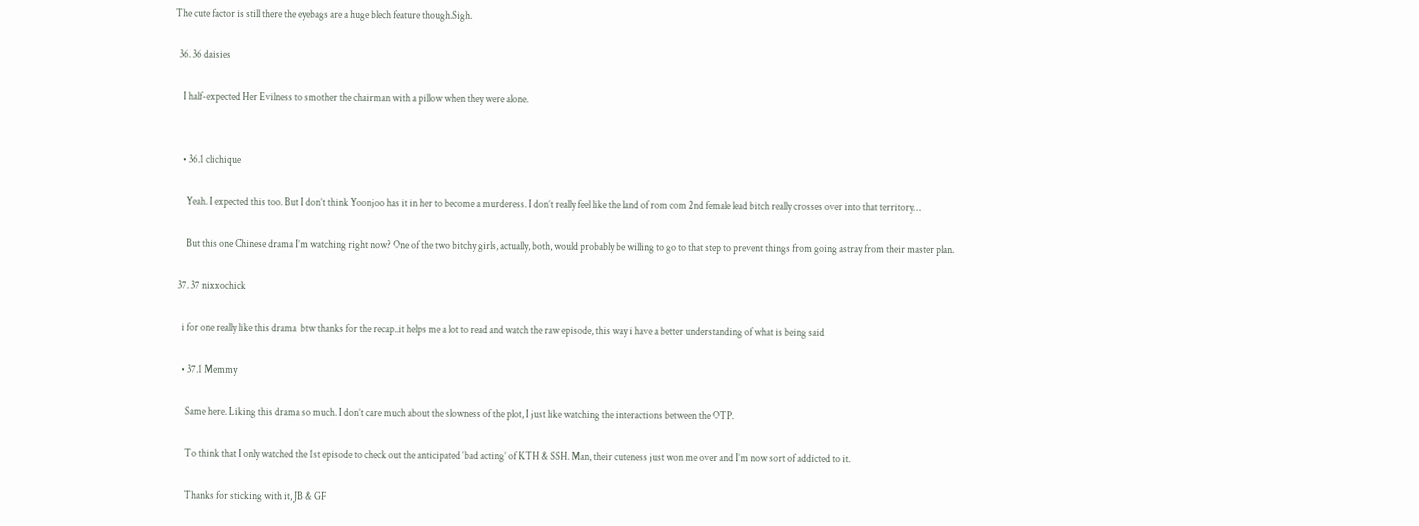The cute factor is still there the eyebags are a huge blech feature though.Sigh.

  36. 36 daisies

    I half-expected Her Evilness to smother the chairman with a pillow when they were alone.


    • 36.1 clichique

      Yeah. I expected this too. But I don’t think Yoonjoo has it in her to become a murderess. I don’t really feel like the land of rom com 2nd female lead bitch really crosses over into that territory…

      But this one Chinese drama I’m watching right now? One of the two bitchy girls, actually, both, would probably be willing to go to that step to prevent things from going astray from their master plan.

  37. 37 nixxochick

    i for one really like this drama  btw thanks for the recap..it helps me a lot to read and watch the raw episode, this way i have a better understanding of what is being said

    • 37.1 Memmy

      Same here. Liking this drama so much. I don’t care much about the slowness of the plot, I just like watching the interactions between the OTP.

      To think that I only watched the 1st episode to check out the anticipated ‘bad acting’ of KTH & SSH. Man, their cuteness just won me over and I’m now sort of addicted to it.

      Thanks for sticking with it, JB & GF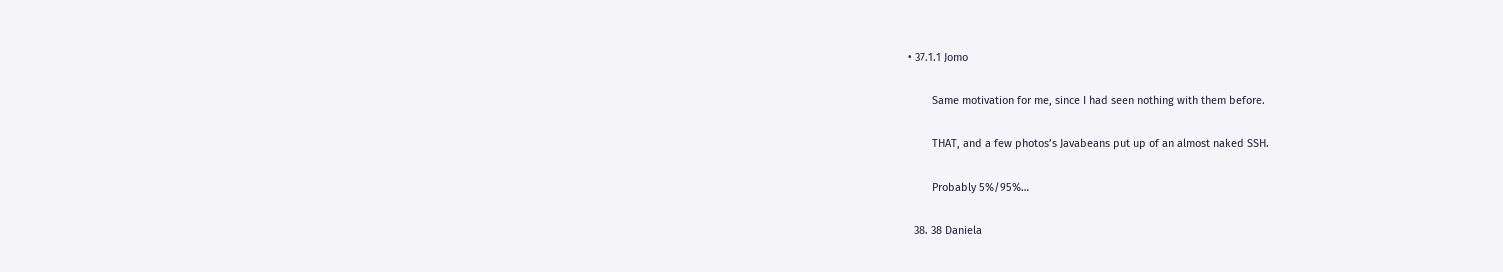• 37.1.1 Jomo

        Same motivation for me, since I had seen nothing with them before.

        THAT, and a few photos’s Javabeans put up of an almost naked SSH.

        Probably 5%/95%…

  38. 38 Daniela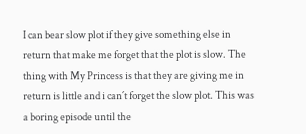I can bear slow plot if they give something else in return that make me forget that the plot is slow. The thing with My Princess is that they are giving me in return is little and i can´t forget the slow plot. This was a boring episode until the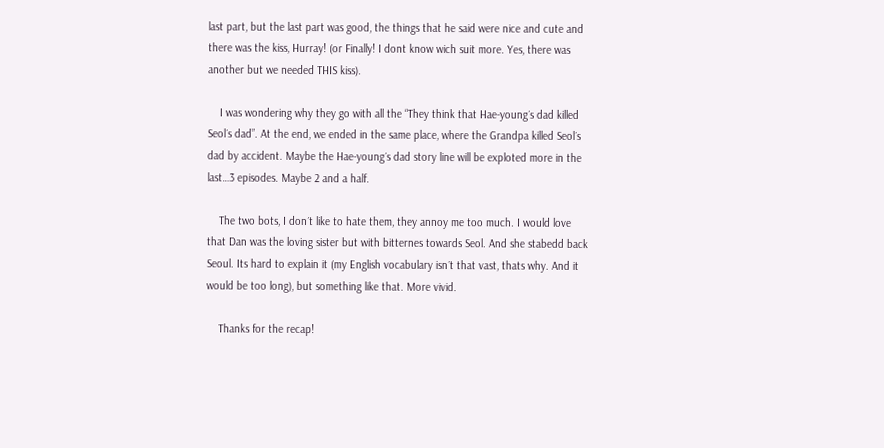last part, but the last part was good, the things that he said were nice and cute and there was the kiss, Hurray! (or Finally! I dont know wich suit more. Yes, there was another but we needed THIS kiss).

    I was wondering why they go with all the “They think that Hae-young´s dad killed Seol´s dad”. At the end, we ended in the same place, where the Grandpa killed Seol´s dad by accident. Maybe the Hae-young´s dad story line will be exploted more in the last…3 episodes. Maybe 2 and a half.

    The two bots, I don´t like to hate them, they annoy me too much. I would love that Dan was the loving sister but with bitternes towards Seol. And she stabedd back Seoul. Its hard to explain it (my English vocabulary isn´t that vast, thats why. And it would be too long), but something like that. More vivid.

    Thanks for the recap!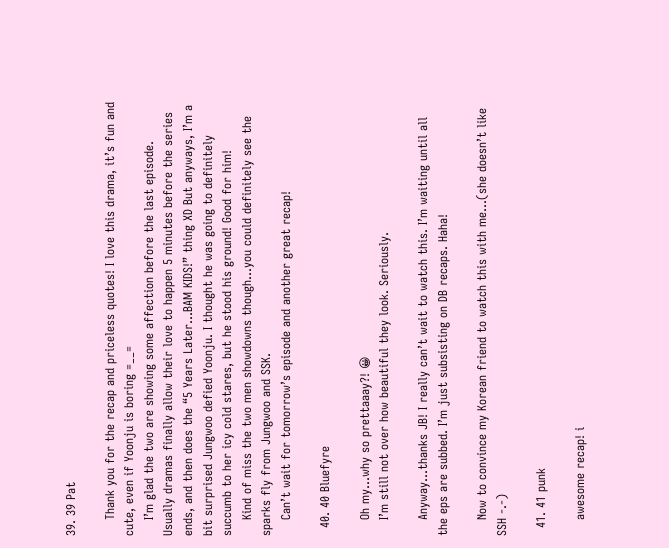39. 39 Pat

    Thank you for the recap and priceless quotes! I love this drama, it’s fun and cute, even if Yoonju is boring =__=
    I’m glad the two are showing some affection before the last episode. Usually dramas finally allow their love to happen 5 minutes before the series ends, and then does the “5 Years Later…BAM KIDS!” thing XD But anyways, I’m a bit surprised Jungwoo defied Yoonju. I thought he was going to definitely succumb to her icy cold stares, but he stood his ground! Good for him!
    Kind of miss the two men showdowns though…you could definitely see the sparks fly from Jungwoo and SSK.
    Can’t wait for tomorrow’s episode and another great recap!

  40. 40 Bluefyre

    Oh my…why so prettaaay?! 😀
    I’m still not over how beautiful they look. Seriously.

    Anyway…thanks JB! I really can’t wait to watch this. I’m waiting until all the eps are subbed. I’m just subsisting on DB recaps. Haha!

    Now to convince my Korean friend to watch this with me…(she doesn’t like SSH -.-)

  41. 41 punk

    awesome recap! i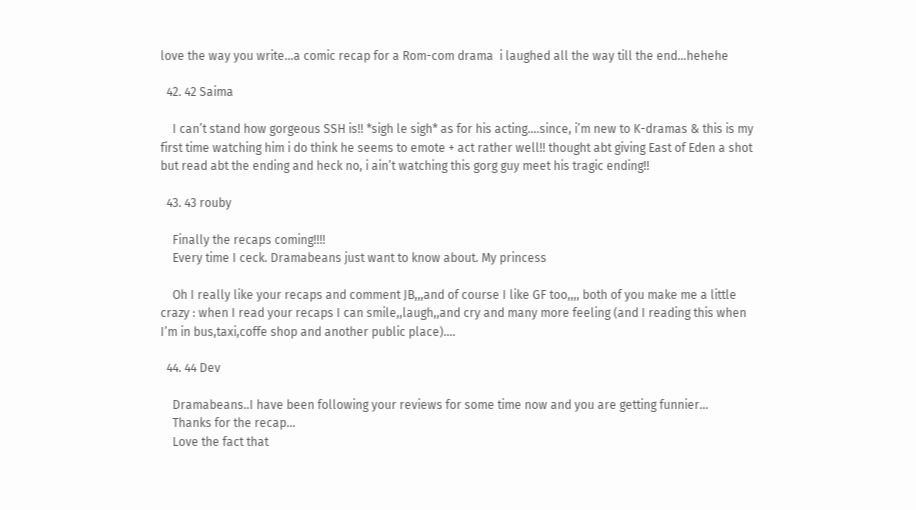love the way you write…a comic recap for a Rom-com drama  i laughed all the way till the end…hehehe

  42. 42 Saima

    I can’t stand how gorgeous SSH is!! *sigh le sigh* as for his acting….since, i’m new to K-dramas & this is my first time watching him i do think he seems to emote + act rather well!! thought abt giving East of Eden a shot but read abt the ending and heck no, i ain’t watching this gorg guy meet his tragic ending!!

  43. 43 rouby

    Finally the recaps coming!!!!
    Every time I ceck. Dramabeans just want to know about. My princess

    Oh I really like your recaps and comment JB,,,and of course I like GF too,,,, both of you make me a little crazy : when I read your recaps I can smile,,laugh,,and cry and many more feeling (and I reading this when I’m in bus,taxi,coffe shop and another public place)….

  44. 44 Dev

    Dramabeans..I have been following your reviews for some time now and you are getting funnier…
    Thanks for the recap…
    Love the fact that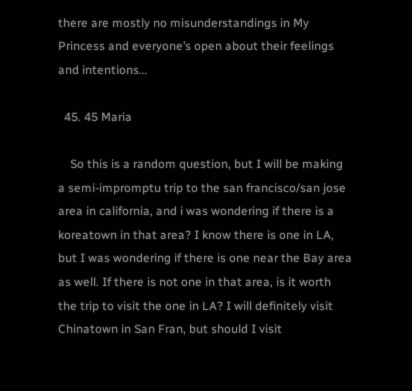there are mostly no misunderstandings in My Princess and everyone’s open about their feelings and intentions…

  45. 45 Maria

    So this is a random question, but I will be making a semi-impromptu trip to the san francisco/san jose area in california, and i was wondering if there is a koreatown in that area? I know there is one in LA, but I was wondering if there is one near the Bay area as well. If there is not one in that area, is it worth the trip to visit the one in LA? I will definitely visit Chinatown in San Fran, but should I visit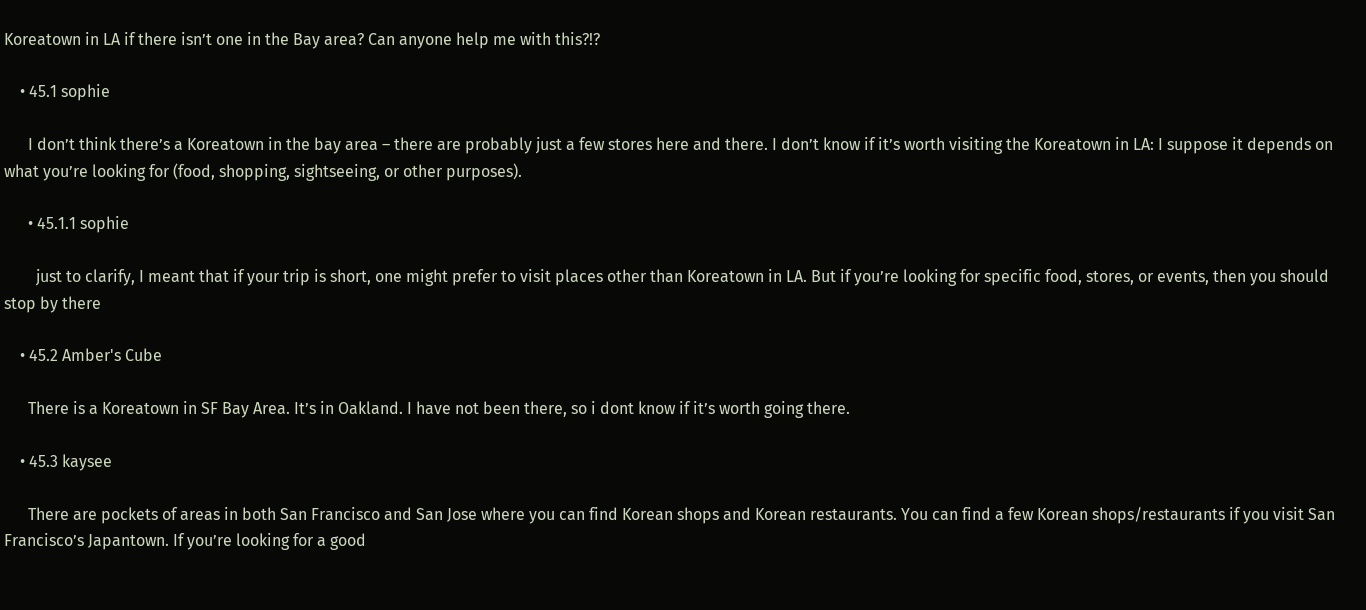Koreatown in LA if there isn’t one in the Bay area? Can anyone help me with this?!?

    • 45.1 sophie

      I don’t think there’s a Koreatown in the bay area – there are probably just a few stores here and there. I don’t know if it’s worth visiting the Koreatown in LA: I suppose it depends on what you’re looking for (food, shopping, sightseeing, or other purposes).

      • 45.1.1 sophie

        just to clarify, I meant that if your trip is short, one might prefer to visit places other than Koreatown in LA. But if you’re looking for specific food, stores, or events, then you should stop by there

    • 45.2 Amber's Cube

      There is a Koreatown in SF Bay Area. It’s in Oakland. I have not been there, so i dont know if it’s worth going there.

    • 45.3 kaysee

      There are pockets of areas in both San Francisco and San Jose where you can find Korean shops and Korean restaurants. You can find a few Korean shops/restaurants if you visit San Francisco’s Japantown. If you’re looking for a good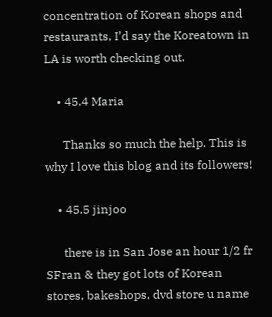concentration of Korean shops and restaurants, I’d say the Koreatown in LA is worth checking out.

    • 45.4 Maria

      Thanks so much the help. This is why I love this blog and its followers!

    • 45.5 jinjoo

      there is in San Jose an hour 1/2 fr SFran & they got lots of Korean stores, bakeshops, dvd store u name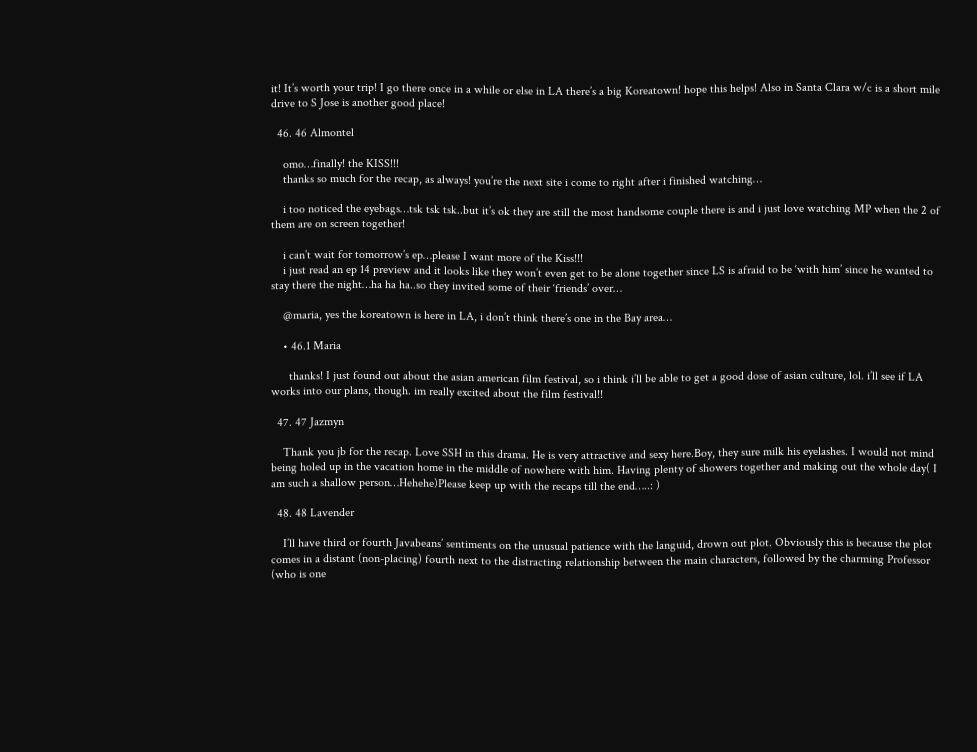it! It’s worth your trip! I go there once in a while or else in LA there’s a big Koreatown! hope this helps! Also in Santa Clara w/c is a short mile drive to S Jose is another good place!

  46. 46 Almontel

    omo…finally! the KISS!!!
    thanks so much for the recap, as always! you’re the next site i come to right after i finished watching…

    i too noticed the eyebags…tsk tsk tsk..but it’s ok they are still the most handsome couple there is and i just love watching MP when the 2 of them are on screen together!

    i can’t wait for tomorrow’s ep…please I want more of the Kiss!!!
    i just read an ep 14 preview and it looks like they won’t even get to be alone together since LS is afraid to be ‘with him’ since he wanted to stay there the night…ha ha ha..so they invited some of their ‘friends’ over…

    @maria, yes the koreatown is here in LA, i don’t think there’s one in the Bay area…

    • 46.1 Maria

      thanks! I just found out about the asian american film festival, so i think i’ll be able to get a good dose of asian culture, lol. i’ll see if LA works into our plans, though. im really excited about the film festival!!

  47. 47 Jazmyn

    Thank you jb for the recap. Love SSH in this drama. He is very attractive and sexy here.Boy, they sure milk his eyelashes. I would not mind being holed up in the vacation home in the middle of nowhere with him. Having plenty of showers together and making out the whole day( I am such a shallow person…Hehehe)Please keep up with the recaps till the end…..: )

  48. 48 Lavender

    I’ll have third or fourth Javabeans’ sentiments on the unusual patience with the languid, drown out plot. Obviously this is because the plot comes in a distant (non-placing) fourth next to the distracting relationship between the main characters, followed by the charming Professor (who is one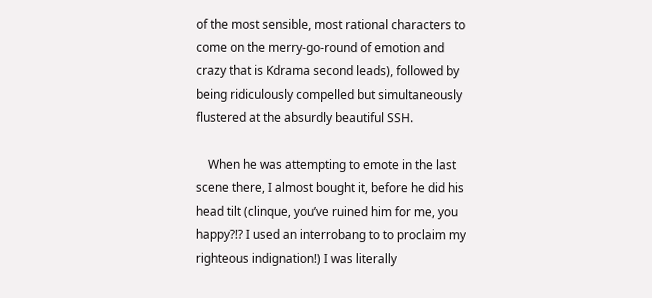of the most sensible, most rational characters to come on the merry-go-round of emotion and crazy that is Kdrama second leads), followed by being ridiculously compelled but simultaneously flustered at the absurdly beautiful SSH.

    When he was attempting to emote in the last scene there, I almost bought it, before he did his head tilt (clinque, you’ve ruined him for me, you happy?!? I used an interrobang to to proclaim my righteous indignation!) I was literally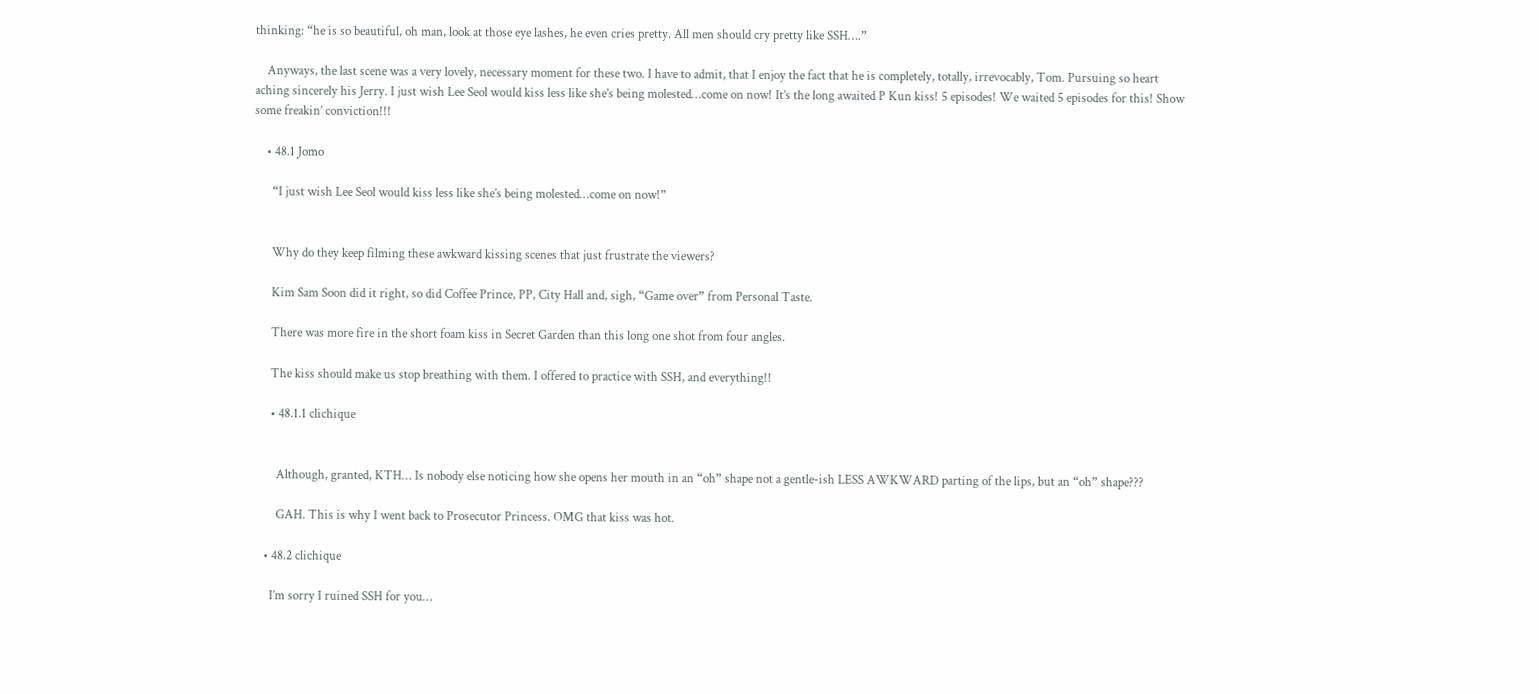thinking: “he is so beautiful, oh man, look at those eye lashes, he even cries pretty. All men should cry pretty like SSH….”

    Anyways, the last scene was a very lovely, necessary moment for these two. I have to admit, that I enjoy the fact that he is completely, totally, irrevocably, Tom. Pursuing so heart aching sincerely his Jerry. I just wish Lee Seol would kiss less like she’s being molested…come on now! It’s the long awaited P Kun kiss! 5 episodes! We waited 5 episodes for this! Show some freakin’ conviction!!!

    • 48.1 Jomo

      “I just wish Lee Seol would kiss less like she’s being molested…come on now!”


      Why do they keep filming these awkward kissing scenes that just frustrate the viewers?

      Kim Sam Soon did it right, so did Coffee Prince, PP, City Hall and, sigh, “Game over” from Personal Taste.

      There was more fire in the short foam kiss in Secret Garden than this long one shot from four angles.

      The kiss should make us stop breathing with them. I offered to practice with SSH, and everything!!

      • 48.1.1 clichique


        Although, granted, KTH… Is nobody else noticing how she opens her mouth in an “oh” shape not a gentle-ish LESS AWKWARD parting of the lips, but an “oh” shape???

        GAH. This is why I went back to Prosecutor Princess. OMG that kiss was hot.

    • 48.2 clichique

      I’m sorry I ruined SSH for you…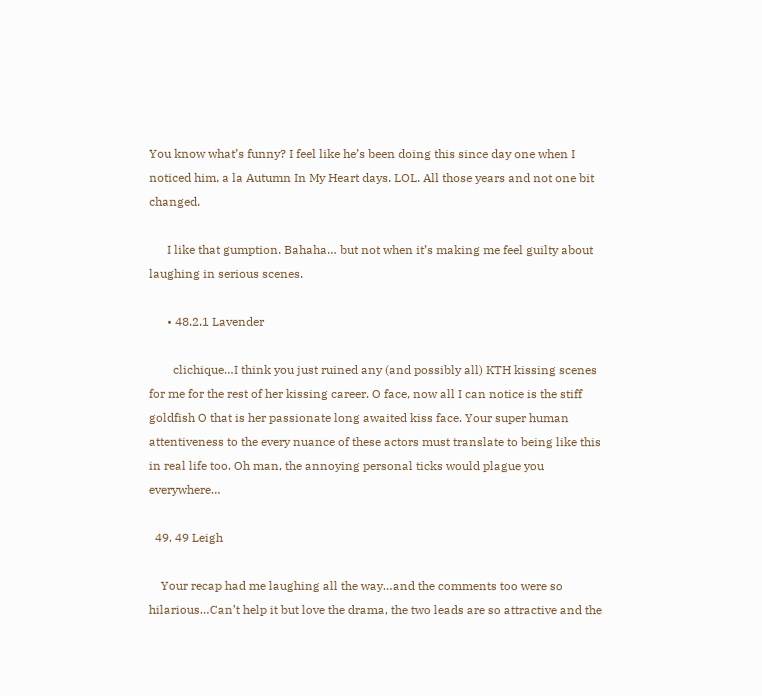You know what’s funny? I feel like he’s been doing this since day one when I noticed him, a la Autumn In My Heart days. LOL. All those years and not one bit changed.

      I like that gumption. Bahaha… but not when it’s making me feel guilty about laughing in serious scenes.

      • 48.2.1 Lavender

        clichique…I think you just ruined any (and possibly all) KTH kissing scenes for me for the rest of her kissing career. O face, now all I can notice is the stiff goldfish O that is her passionate long awaited kiss face. Your super human attentiveness to the every nuance of these actors must translate to being like this in real life too. Oh man, the annoying personal ticks would plague you everywhere…

  49. 49 Leigh

    Your recap had me laughing all the way…and the comments too were so hilarious…Can’t help it but love the drama, the two leads are so attractive and the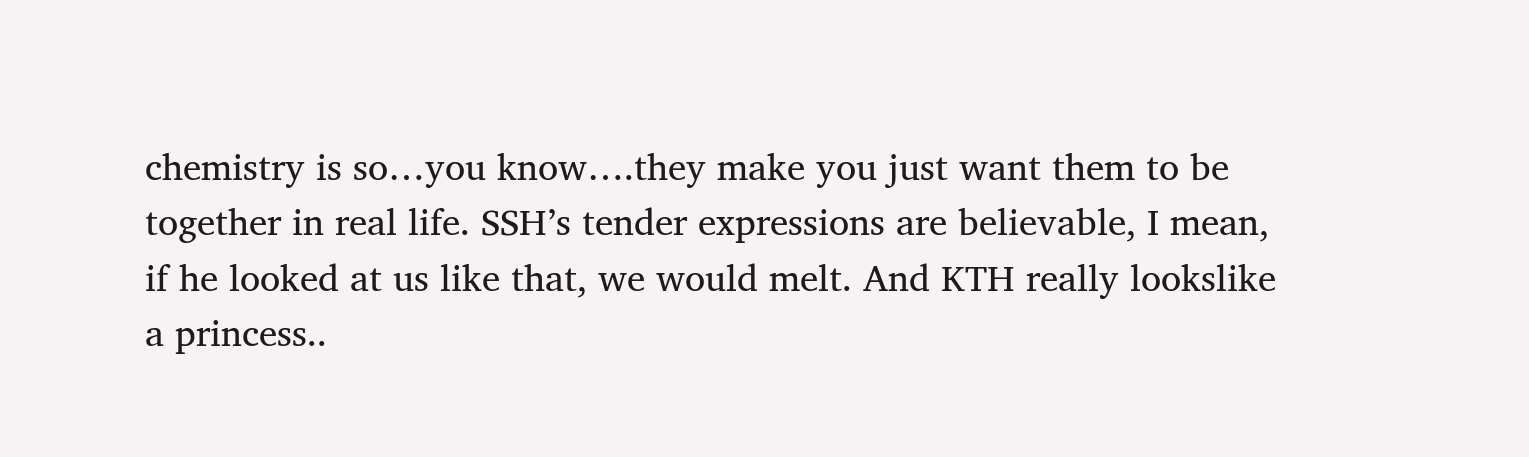chemistry is so…you know….they make you just want them to be together in real life. SSH’s tender expressions are believable, I mean, if he looked at us like that, we would melt. And KTH really lookslike a princess..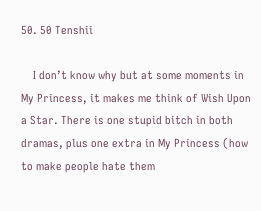50. 50 Tenshii

    I don’t know why but at some moments in My Princess, it makes me think of Wish Upon a Star. There is one stupid bitch in both dramas, plus one extra in My Princess (how to make people hate them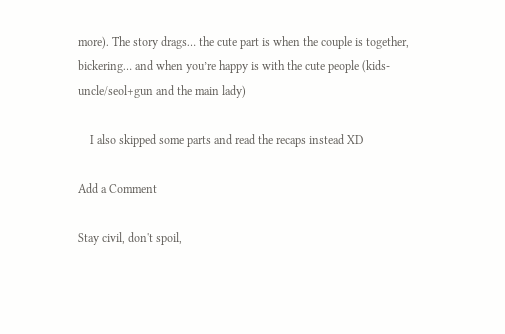more). The story drags… the cute part is when the couple is together, bickering… and when you’re happy is with the cute people (kids-uncle/seol+gun and the main lady)

    I also skipped some parts and read the recaps instead XD

Add a Comment

Stay civil, don't spoil,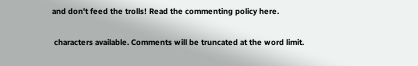and don't feed the trolls! Read the commenting policy here.

 characters available. Comments will be truncated at the word limit.